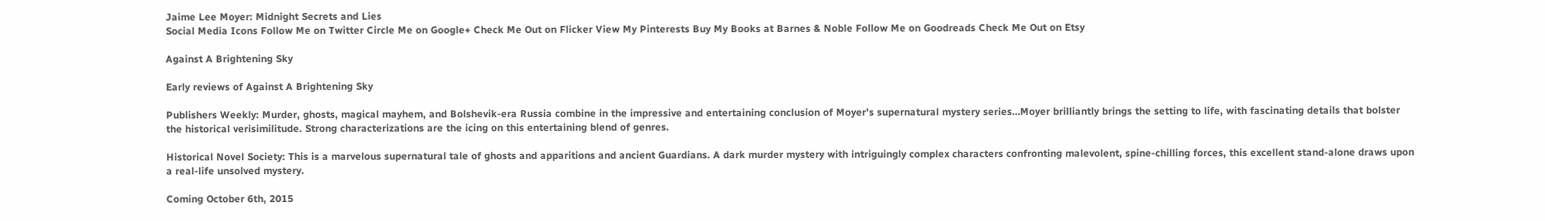Jaime Lee Moyer: Midnight Secrets and Lies
Social Media Icons Follow Me on Twitter Circle Me on Google+ Check Me Out on Flicker View My Pinterests Buy My Books at Barnes & Noble Follow Me on Goodreads Check Me Out on Etsy

Against A Brightening Sky

Early reviews of Against A Brightening Sky

Publishers Weekly: Murder, ghosts, magical mayhem, and Bolshevik-era Russia combine in the impressive and entertaining conclusion of Moyer’s supernatural mystery series…Moyer brilliantly brings the setting to life, with fascinating details that bolster the historical verisimilitude. Strong characterizations are the icing on this entertaining blend of genres.

Historical Novel Society: This is a marvelous supernatural tale of ghosts and apparitions and ancient Guardians. A dark murder mystery with intriguingly complex characters confronting malevolent, spine-chilling forces, this excellent stand-alone draws upon a real-life unsolved mystery.

Coming October 6th, 2015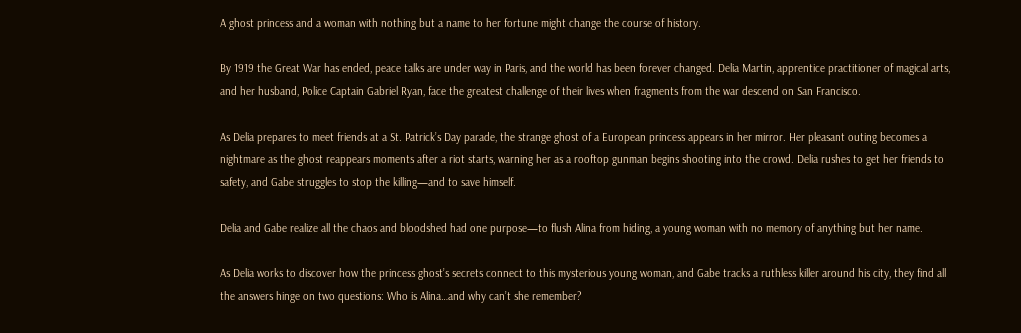A ghost princess and a woman with nothing but a name to her fortune might change the course of history.

By 1919 the Great War has ended, peace talks are under way in Paris, and the world has been forever changed. Delia Martin, apprentice practitioner of magical arts, and her husband, Police Captain Gabriel Ryan, face the greatest challenge of their lives when fragments from the war descend on San Francisco.

As Delia prepares to meet friends at a St. Patrick’s Day parade, the strange ghost of a European princess appears in her mirror. Her pleasant outing becomes a nightmare as the ghost reappears moments after a riot starts, warning her as a rooftop gunman begins shooting into the crowd. Delia rushes to get her friends to safety, and Gabe struggles to stop the killing—and to save himself.

Delia and Gabe realize all the chaos and bloodshed had one purpose—to flush Alina from hiding, a young woman with no memory of anything but her name.

As Delia works to discover how the princess ghost’s secrets connect to this mysterious young woman, and Gabe tracks a ruthless killer around his city, they find all the answers hinge on two questions: Who is Alina…and why can’t she remember?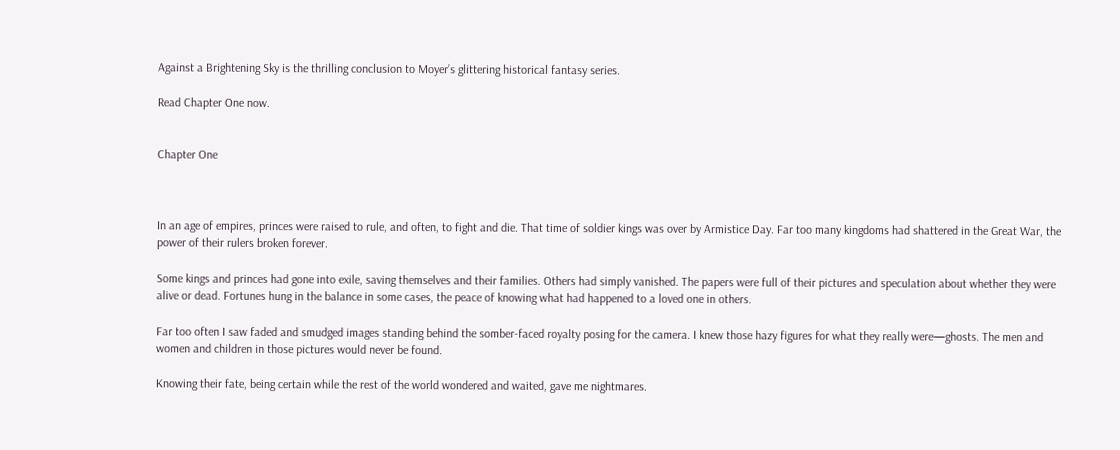Against a Brightening Sky is the thrilling conclusion to Moyer’s glittering historical fantasy series.

Read Chapter One now.


Chapter One



In an age of empires, princes were raised to rule, and often, to fight and die. That time of soldier kings was over by Armistice Day. Far too many kingdoms had shattered in the Great War, the power of their rulers broken forever.

Some kings and princes had gone into exile, saving themselves and their families. Others had simply vanished. The papers were full of their pictures and speculation about whether they were alive or dead. Fortunes hung in the balance in some cases, the peace of knowing what had happened to a loved one in others.

Far too often I saw faded and smudged images standing behind the somber-faced royalty posing for the camera. I knew those hazy figures for what they really were—ghosts. The men and women and children in those pictures would never be found.

Knowing their fate, being certain while the rest of the world wondered and waited, gave me nightmares.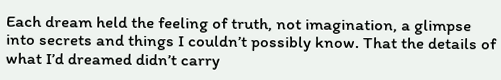Each dream held the feeling of truth, not imagination, a glimpse into secrets and things I couldn’t possibly know. That the details of what I’d dreamed didn’t carry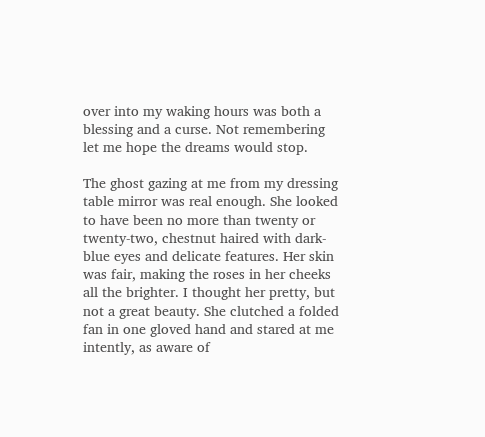over into my waking hours was both a blessing and a curse. Not remembering let me hope the dreams would stop.

The ghost gazing at me from my dressing table mirror was real enough. She looked to have been no more than twenty or twenty-two, chestnut haired with dark-blue eyes and delicate features. Her skin was fair, making the roses in her cheeks all the brighter. I thought her pretty, but not a great beauty. She clutched a folded fan in one gloved hand and stared at me intently, as aware of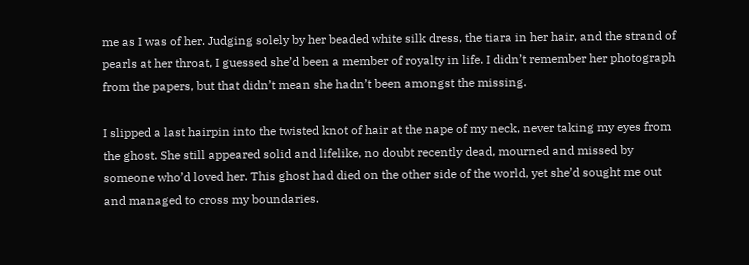me as I was of her. Judging solely by her beaded white silk dress, the tiara in her hair, and the strand of pearls at her throat, I guessed she’d been a member of royalty in life. I didn’t remember her photograph from the papers, but that didn’t mean she hadn’t been amongst the missing.

I slipped a last hairpin into the twisted knot of hair at the nape of my neck, never taking my eyes from the ghost. She still appeared solid and lifelike, no doubt recently dead, mourned and missed by someone who’d loved her. This ghost had died on the other side of the world, yet she’d sought me out and managed to cross my boundaries.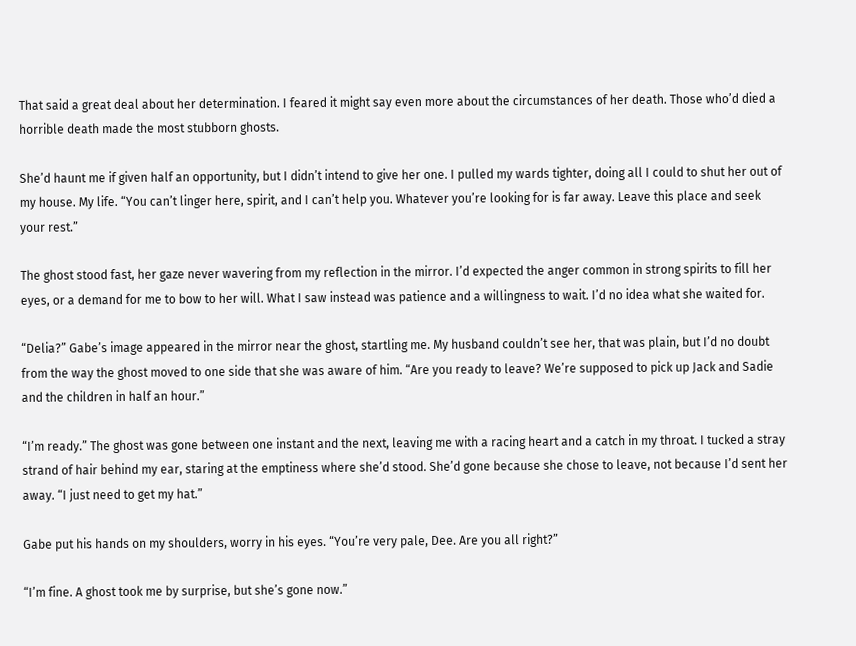That said a great deal about her determination. I feared it might say even more about the circumstances of her death. Those who’d died a horrible death made the most stubborn ghosts.

She’d haunt me if given half an opportunity, but I didn’t intend to give her one. I pulled my wards tighter, doing all I could to shut her out of my house. My life. “You can’t linger here, spirit, and I can’t help you. Whatever you’re looking for is far away. Leave this place and seek your rest.”

The ghost stood fast, her gaze never wavering from my reflection in the mirror. I’d expected the anger common in strong spirits to fill her eyes, or a demand for me to bow to her will. What I saw instead was patience and a willingness to wait. I’d no idea what she waited for.

“Delia?” Gabe’s image appeared in the mirror near the ghost, startling me. My husband couldn’t see her, that was plain, but I’d no doubt from the way the ghost moved to one side that she was aware of him. “Are you ready to leave? We’re supposed to pick up Jack and Sadie and the children in half an hour.”

“I’m ready.” The ghost was gone between one instant and the next, leaving me with a racing heart and a catch in my throat. I tucked a stray strand of hair behind my ear, staring at the emptiness where she’d stood. She’d gone because she chose to leave, not because I’d sent her away. “I just need to get my hat.”

Gabe put his hands on my shoulders, worry in his eyes. “You’re very pale, Dee. Are you all right?”

“I’m fine. A ghost took me by surprise, but she’s gone now.”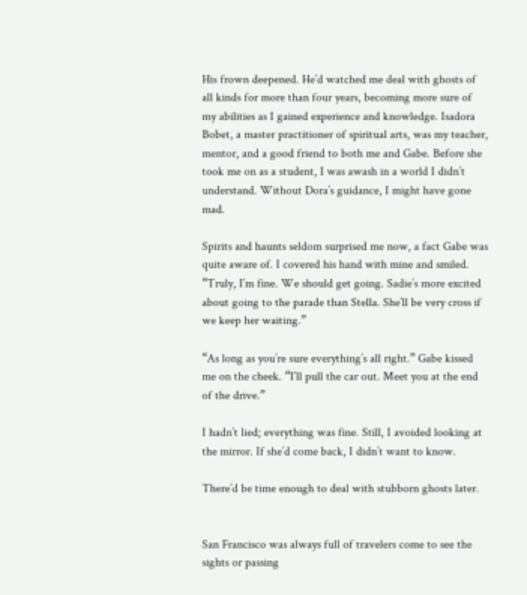His frown deepened. He’d watched me deal with ghosts of all kinds for more than four years, becoming more sure of my abilities as I gained experience and knowledge. Isadora Bobet, a master practitioner of spiritual arts, was my teacher, mentor, and a good friend to both me and Gabe. Before she took me on as a student, I was awash in a world I didn’t understand. Without Dora’s guidance, I might have gone mad.

Spirits and haunts seldom surprised me now, a fact Gabe was quite aware of. I covered his hand with mine and smiled. “Truly, I’m fine. We should get going. Sadie’s more excited about going to the parade than Stella. She’ll be very cross if we keep her waiting.”

“As long as you’re sure everything’s all right.” Gabe kissed me on the cheek. “I’ll pull the car out. Meet you at the end of the drive.”

I hadn’t lied; everything was fine. Still, I avoided looking at the mirror. If she’d come back, I didn’t want to know.

There’d be time enough to deal with stubborn ghosts later.


San Francisco was always full of travelers come to see the sights or passing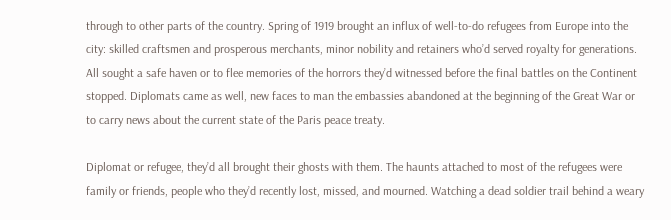through to other parts of the country. Spring of 1919 brought an influx of well-to-do refugees from Europe into the city: skilled craftsmen and prosperous merchants, minor nobility and retainers who’d served royalty for generations. All sought a safe haven or to flee memories of the horrors they’d witnessed before the final battles on the Continent stopped. Diplomats came as well, new faces to man the embassies abandoned at the beginning of the Great War or to carry news about the current state of the Paris peace treaty.

Diplomat or refugee, they’d all brought their ghosts with them. The haunts attached to most of the refugees were family or friends, people who they’d recently lost, missed, and mourned. Watching a dead soldier trail behind a weary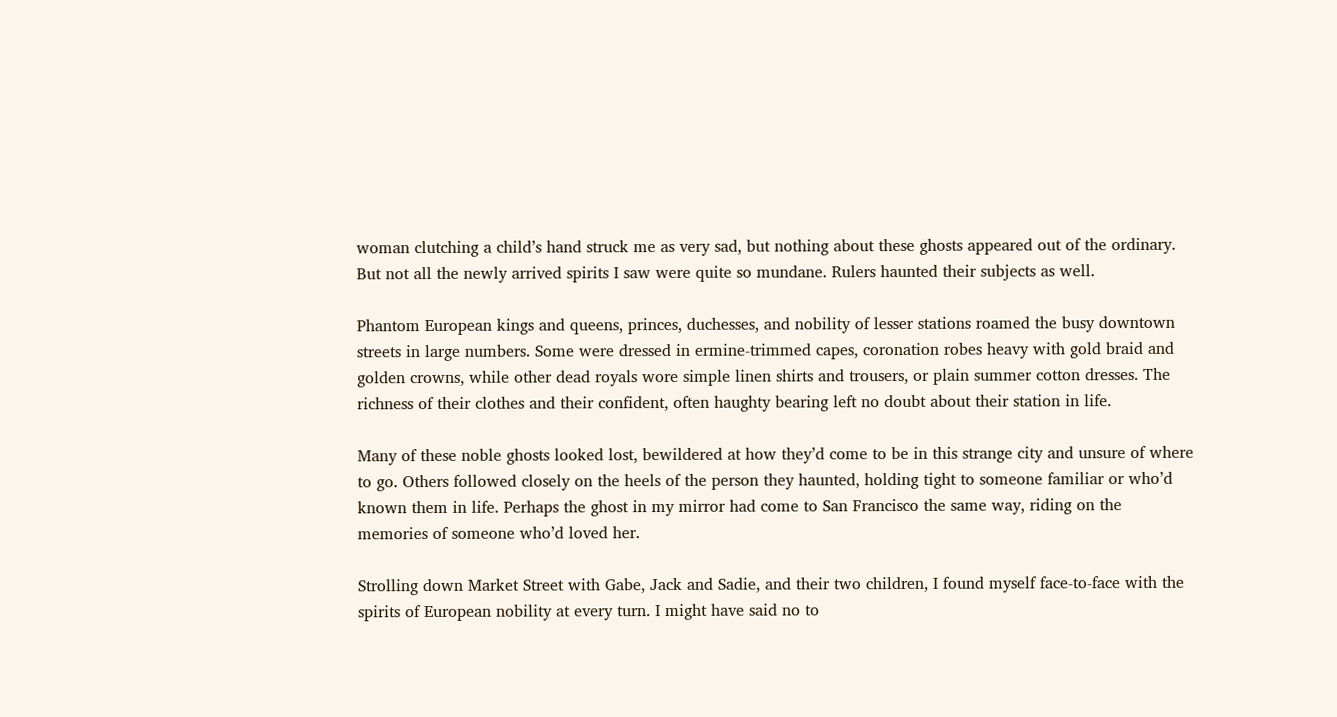woman clutching a child’s hand struck me as very sad, but nothing about these ghosts appeared out of the ordinary. But not all the newly arrived spirits I saw were quite so mundane. Rulers haunted their subjects as well.

Phantom European kings and queens, princes, duchesses, and nobility of lesser stations roamed the busy downtown streets in large numbers. Some were dressed in ermine-trimmed capes, coronation robes heavy with gold braid and golden crowns, while other dead royals wore simple linen shirts and trousers, or plain summer cotton dresses. The richness of their clothes and their confident, often haughty bearing left no doubt about their station in life.

Many of these noble ghosts looked lost, bewildered at how they’d come to be in this strange city and unsure of where to go. Others followed closely on the heels of the person they haunted, holding tight to someone familiar or who’d known them in life. Perhaps the ghost in my mirror had come to San Francisco the same way, riding on the memories of someone who’d loved her.

Strolling down Market Street with Gabe, Jack and Sadie, and their two children, I found myself face-to-face with the spirits of European nobility at every turn. I might have said no to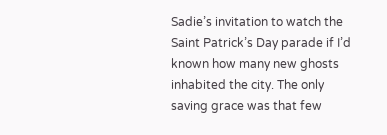Sadie’s invitation to watch the Saint Patrick’s Day parade if I’d known how many new ghosts inhabited the city. The only saving grace was that few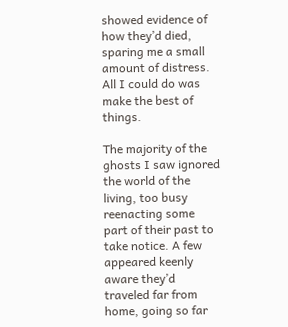showed evidence of how they’d died, sparing me a small amount of distress. All I could do was make the best of things.

The majority of the ghosts I saw ignored the world of the living, too busy reenacting some part of their past to take notice. A few appeared keenly aware they’d traveled far from home, going so far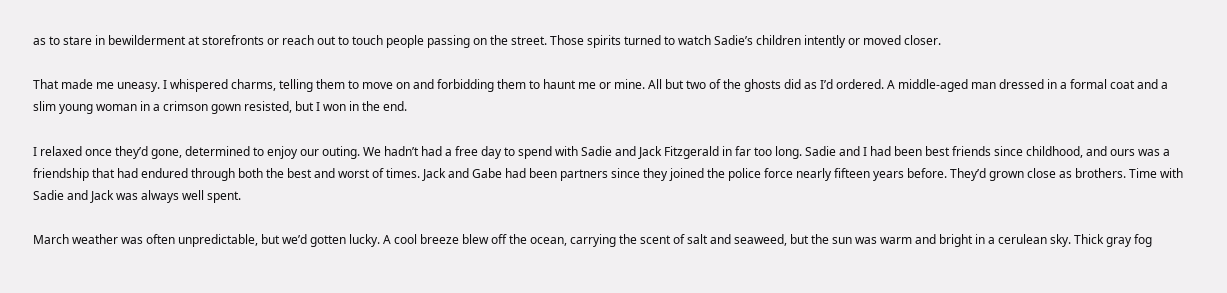as to stare in bewilderment at storefronts or reach out to touch people passing on the street. Those spirits turned to watch Sadie’s children intently or moved closer.

That made me uneasy. I whispered charms, telling them to move on and forbidding them to haunt me or mine. All but two of the ghosts did as I’d ordered. A middle-aged man dressed in a formal coat and a slim young woman in a crimson gown resisted, but I won in the end.

I relaxed once they’d gone, determined to enjoy our outing. We hadn’t had a free day to spend with Sadie and Jack Fitzgerald in far too long. Sadie and I had been best friends since childhood, and ours was a friendship that had endured through both the best and worst of times. Jack and Gabe had been partners since they joined the police force nearly fifteen years before. They’d grown close as brothers. Time with Sadie and Jack was always well spent.

March weather was often unpredictable, but we’d gotten lucky. A cool breeze blew off the ocean, carrying the scent of salt and seaweed, but the sun was warm and bright in a cerulean sky. Thick gray fog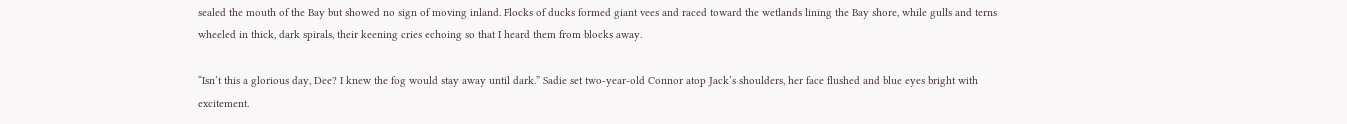sealed the mouth of the Bay but showed no sign of moving inland. Flocks of ducks formed giant vees and raced toward the wetlands lining the Bay shore, while gulls and terns wheeled in thick, dark spirals, their keening cries echoing so that I heard them from blocks away.

“Isn’t this a glorious day, Dee? I knew the fog would stay away until dark.” Sadie set two-year-old Connor atop Jack’s shoulders, her face flushed and blue eyes bright with excitement.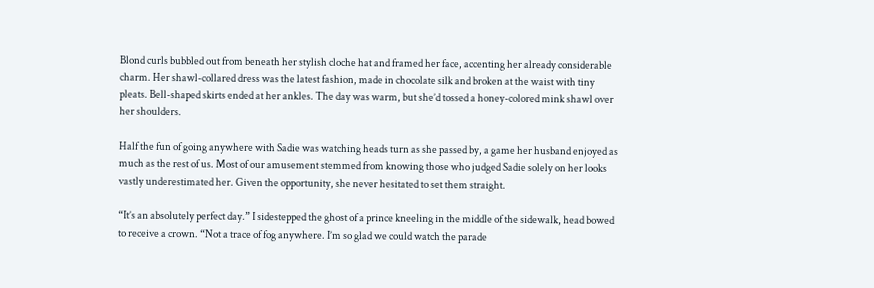Blond curls bubbled out from beneath her stylish cloche hat and framed her face, accenting her already considerable charm. Her shawl-collared dress was the latest fashion, made in chocolate silk and broken at the waist with tiny pleats. Bell-shaped skirts ended at her ankles. The day was warm, but she’d tossed a honey-colored mink shawl over her shoulders.

Half the fun of going anywhere with Sadie was watching heads turn as she passed by, a game her husband enjoyed as much as the rest of us. Most of our amusement stemmed from knowing those who judged Sadie solely on her looks vastly underestimated her. Given the opportunity, she never hesitated to set them straight.

“It’s an absolutely perfect day.” I sidestepped the ghost of a prince kneeling in the middle of the sidewalk, head bowed to receive a crown. “Not a trace of fog anywhere. I’m so glad we could watch the parade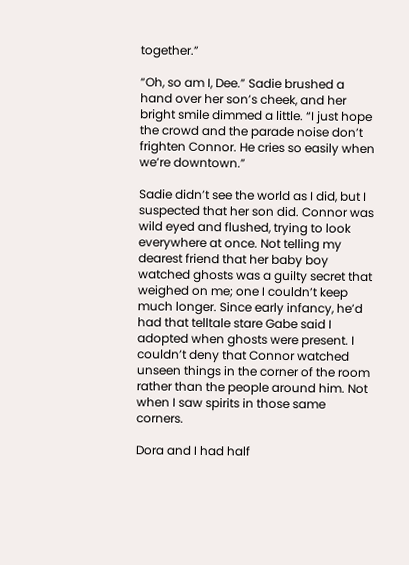together.”

“Oh, so am I, Dee.” Sadie brushed a hand over her son’s cheek, and her bright smile dimmed a little. “I just hope the crowd and the parade noise don’t frighten Connor. He cries so easily when we’re downtown.”

Sadie didn’t see the world as I did, but I suspected that her son did. Connor was wild eyed and flushed, trying to look everywhere at once. Not telling my dearest friend that her baby boy watched ghosts was a guilty secret that weighed on me; one I couldn’t keep much longer. Since early infancy, he’d had that telltale stare Gabe said I adopted when ghosts were present. I couldn’t deny that Connor watched unseen things in the corner of the room rather than the people around him. Not when I saw spirits in those same corners.

Dora and I had half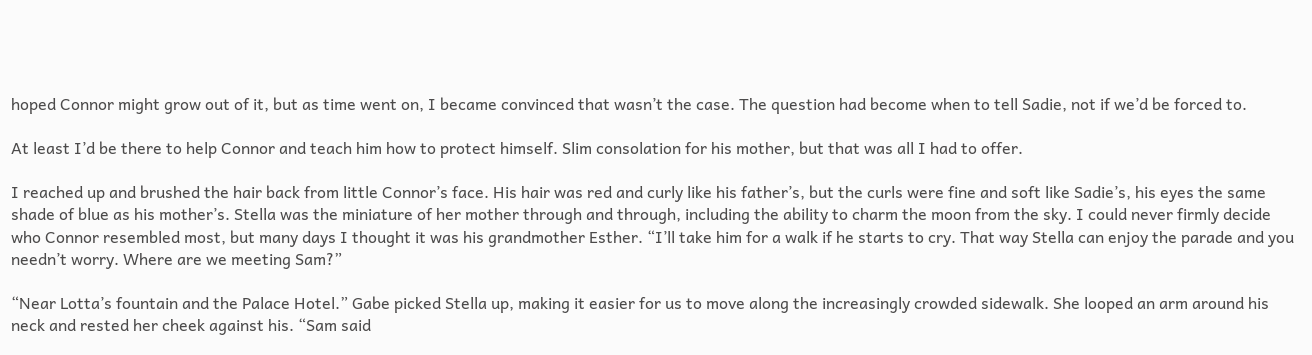hoped Connor might grow out of it, but as time went on, I became convinced that wasn’t the case. The question had become when to tell Sadie, not if we’d be forced to.

At least I’d be there to help Connor and teach him how to protect himself. Slim consolation for his mother, but that was all I had to offer.

I reached up and brushed the hair back from little Connor’s face. His hair was red and curly like his father’s, but the curls were fine and soft like Sadie’s, his eyes the same shade of blue as his mother’s. Stella was the miniature of her mother through and through, including the ability to charm the moon from the sky. I could never firmly decide who Connor resembled most, but many days I thought it was his grandmother Esther. “I’ll take him for a walk if he starts to cry. That way Stella can enjoy the parade and you needn’t worry. Where are we meeting Sam?”

“Near Lotta’s fountain and the Palace Hotel.” Gabe picked Stella up, making it easier for us to move along the increasingly crowded sidewalk. She looped an arm around his neck and rested her cheek against his. “Sam said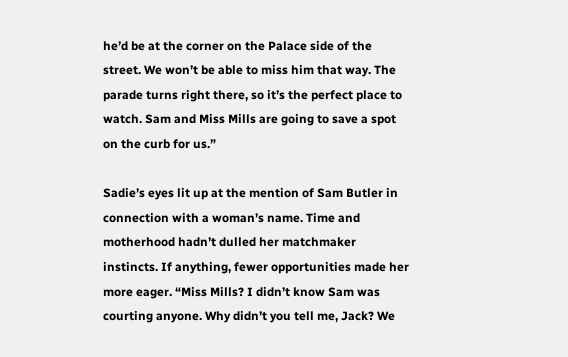he’d be at the corner on the Palace side of the street. We won’t be able to miss him that way. The parade turns right there, so it’s the perfect place to watch. Sam and Miss Mills are going to save a spot on the curb for us.”

Sadie’s eyes lit up at the mention of Sam Butler in connection with a woman’s name. Time and motherhood hadn’t dulled her matchmaker instincts. If anything, fewer opportunities made her more eager. “Miss Mills? I didn’t know Sam was courting anyone. Why didn’t you tell me, Jack? We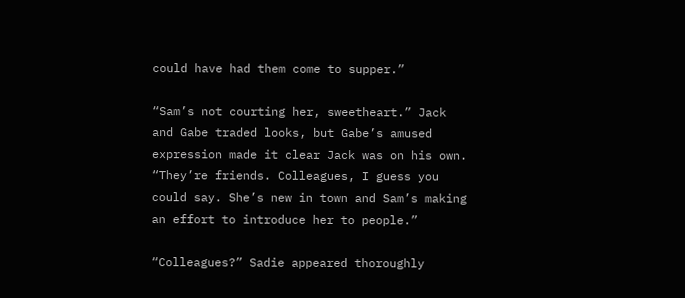could have had them come to supper.”

“Sam’s not courting her, sweetheart.” Jack and Gabe traded looks, but Gabe’s amused expression made it clear Jack was on his own. “They’re friends. Colleagues, I guess you could say. She’s new in town and Sam’s making an effort to introduce her to people.”

“Colleagues?” Sadie appeared thoroughly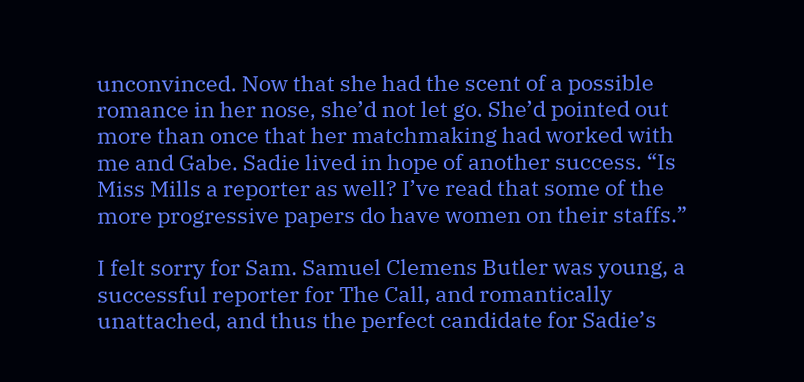unconvinced. Now that she had the scent of a possible romance in her nose, she’d not let go. She’d pointed out more than once that her matchmaking had worked with me and Gabe. Sadie lived in hope of another success. “Is Miss Mills a reporter as well? I’ve read that some of the more progressive papers do have women on their staffs.”

I felt sorry for Sam. Samuel Clemens Butler was young, a successful reporter for The Call, and romantically unattached, and thus the perfect candidate for Sadie’s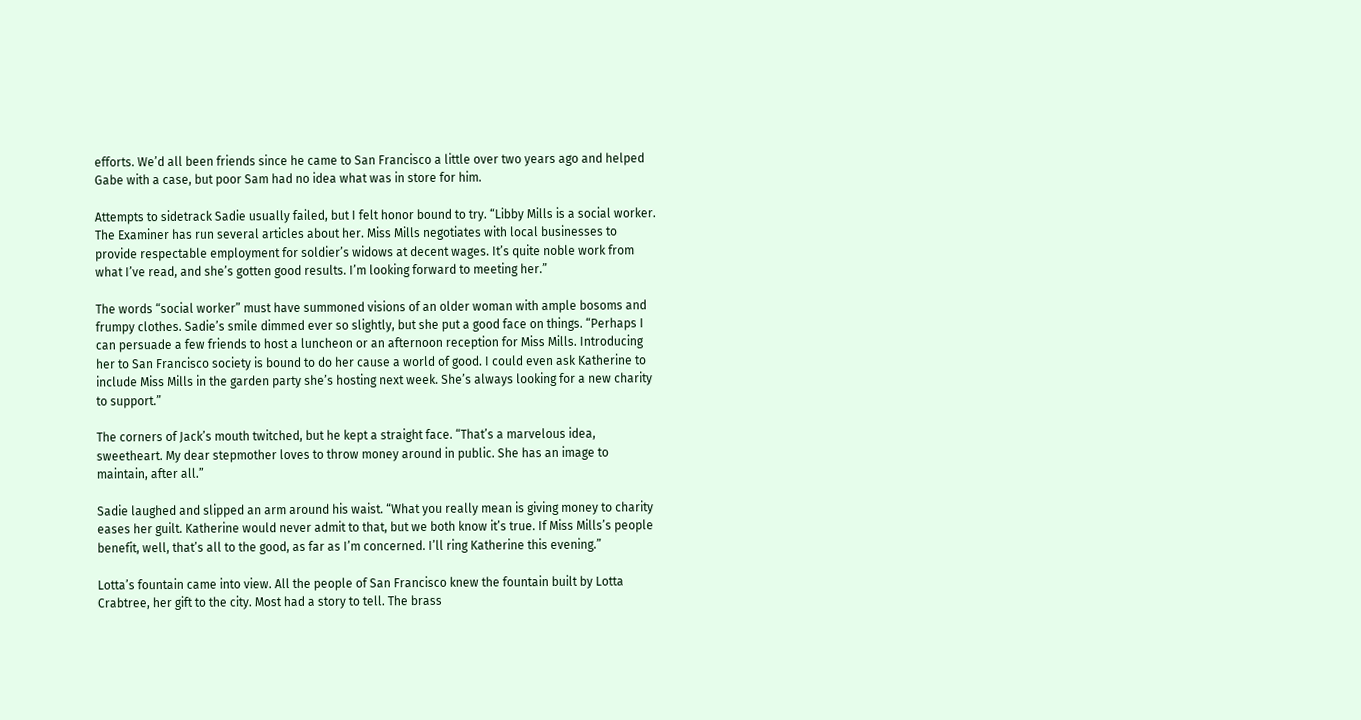efforts. We’d all been friends since he came to San Francisco a little over two years ago and helped Gabe with a case, but poor Sam had no idea what was in store for him.

Attempts to sidetrack Sadie usually failed, but I felt honor bound to try. “Libby Mills is a social worker. The Examiner has run several articles about her. Miss Mills negotiates with local businesses to provide respectable employment for soldier’s widows at decent wages. It’s quite noble work from what I’ve read, and she’s gotten good results. I’m looking forward to meeting her.”

The words “social worker” must have summoned visions of an older woman with ample bosoms and frumpy clothes. Sadie’s smile dimmed ever so slightly, but she put a good face on things. “Perhaps I can persuade a few friends to host a luncheon or an afternoon reception for Miss Mills. Introducing her to San Francisco society is bound to do her cause a world of good. I could even ask Katherine to include Miss Mills in the garden party she’s hosting next week. She’s always looking for a new charity to support.”

The corners of Jack’s mouth twitched, but he kept a straight face. “That’s a marvelous idea, sweetheart. My dear stepmother loves to throw money around in public. She has an image to maintain, after all.”

Sadie laughed and slipped an arm around his waist. “What you really mean is giving money to charity eases her guilt. Katherine would never admit to that, but we both know it’s true. If Miss Mills’s people benefit, well, that’s all to the good, as far as I’m concerned. I’ll ring Katherine this evening.”

Lotta’s fountain came into view. All the people of San Francisco knew the fountain built by Lotta Crabtree, her gift to the city. Most had a story to tell. The brass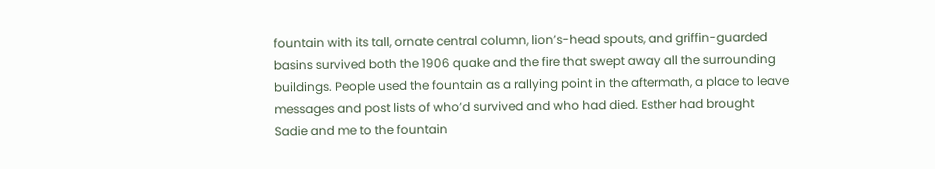fountain with its tall, ornate central column, lion’s-head spouts, and griffin-guarded basins survived both the 1906 quake and the fire that swept away all the surrounding buildings. People used the fountain as a rallying point in the aftermath, a place to leave messages and post lists of who’d survived and who had died. Esther had brought Sadie and me to the fountain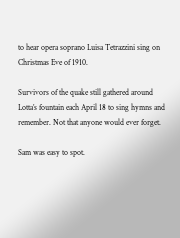to hear opera soprano Luisa Tetrazzini sing on Christmas Eve of 1910.

Survivors of the quake still gathered around Lotta’s fountain each April 18 to sing hymns and remember. Not that anyone would ever forget.

Sam was easy to spot.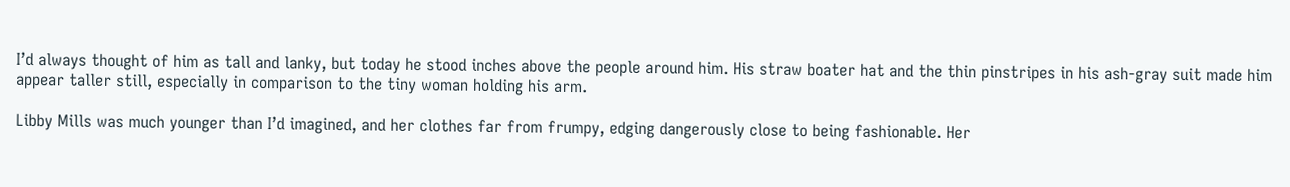I’d always thought of him as tall and lanky, but today he stood inches above the people around him. His straw boater hat and the thin pinstripes in his ash-gray suit made him appear taller still, especially in comparison to the tiny woman holding his arm.

Libby Mills was much younger than I’d imagined, and her clothes far from frumpy, edging dangerously close to being fashionable. Her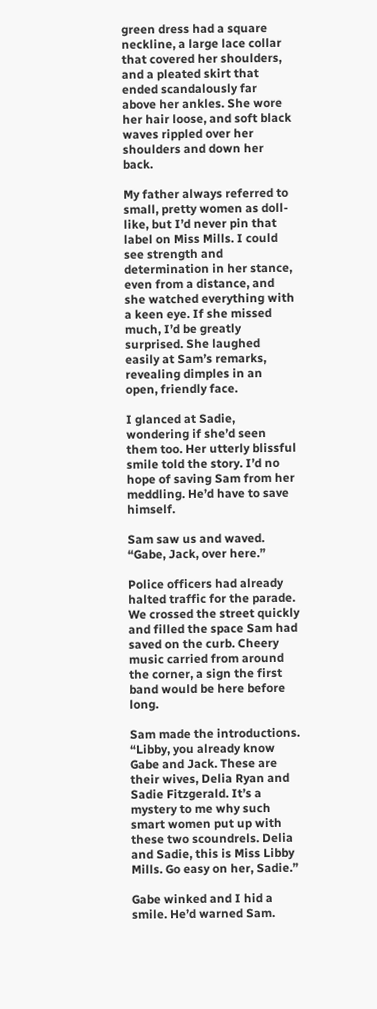green dress had a square neckline, a large lace collar that covered her shoulders, and a pleated skirt that ended scandalously far above her ankles. She wore her hair loose, and soft black waves rippled over her shoulders and down her back.

My father always referred to small, pretty women as doll-like, but I’d never pin that label on Miss Mills. I could see strength and determination in her stance, even from a distance, and she watched everything with a keen eye. If she missed much, I’d be greatly surprised. She laughed easily at Sam’s remarks, revealing dimples in an open, friendly face.

I glanced at Sadie, wondering if she’d seen them too. Her utterly blissful smile told the story. I’d no hope of saving Sam from her meddling. He’d have to save himself.

Sam saw us and waved. “Gabe, Jack, over here.”

Police officers had already halted traffic for the parade. We crossed the street quickly and filled the space Sam had saved on the curb. Cheery music carried from around the corner, a sign the first band would be here before long.

Sam made the introductions. “Libby, you already know Gabe and Jack. These are their wives, Delia Ryan and Sadie Fitzgerald. It’s a mystery to me why such smart women put up with these two scoundrels. Delia and Sadie, this is Miss Libby Mills. Go easy on her, Sadie.”

Gabe winked and I hid a smile. He’d warned Sam.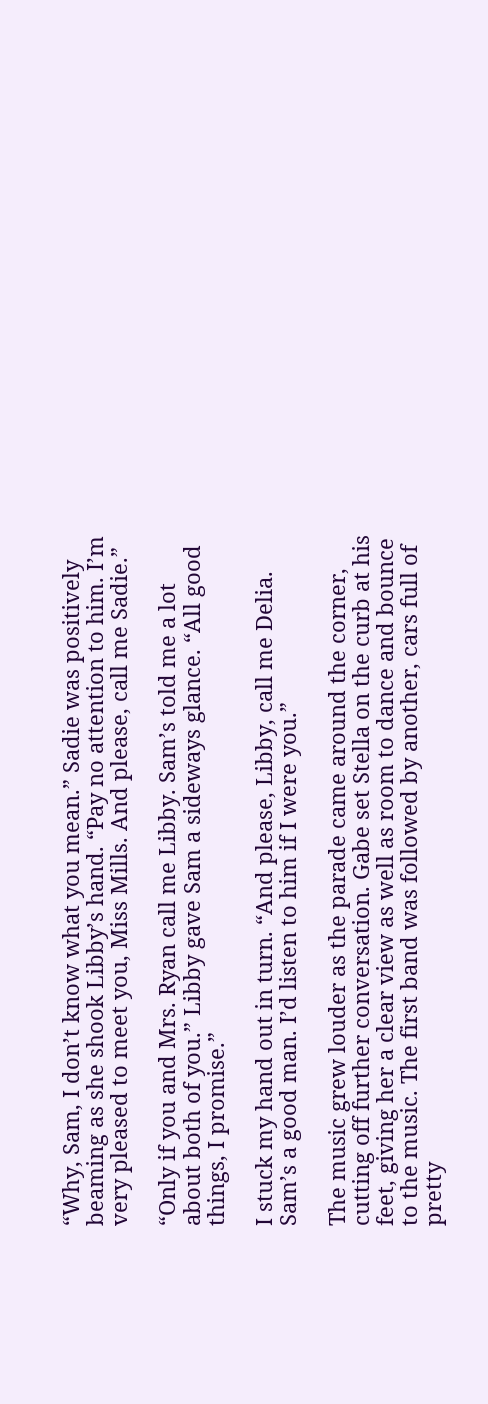“Why, Sam, I don’t know what you mean.” Sadie was positively beaming as she shook Libby’s hand. “Pay no attention to him. I’m very pleased to meet you, Miss Mills. And please, call me Sadie.”

“Only if you and Mrs. Ryan call me Libby. Sam’s told me a lot about both of you.” Libby gave Sam a sideways glance. “All good things, I promise.”

I stuck my hand out in turn. “And please, Libby, call me Delia. Sam’s a good man. I’d listen to him if I were you.”

The music grew louder as the parade came around the corner, cutting off further conversation. Gabe set Stella on the curb at his feet, giving her a clear view as well as room to dance and bounce to the music. The first band was followed by another, cars full of pretty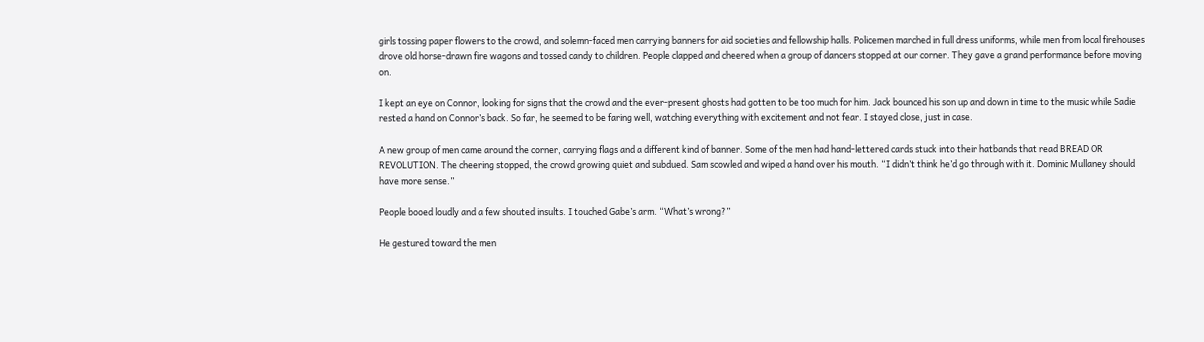girls tossing paper flowers to the crowd, and solemn-faced men carrying banners for aid societies and fellowship halls. Policemen marched in full dress uniforms, while men from local firehouses drove old horse-drawn fire wagons and tossed candy to children. People clapped and cheered when a group of dancers stopped at our corner. They gave a grand performance before moving on.

I kept an eye on Connor, looking for signs that the crowd and the ever-present ghosts had gotten to be too much for him. Jack bounced his son up and down in time to the music while Sadie rested a hand on Connor’s back. So far, he seemed to be faring well, watching everything with excitement and not fear. I stayed close, just in case.

A new group of men came around the corner, carrying flags and a different kind of banner. Some of the men had hand-lettered cards stuck into their hatbands that read BREAD OR REVOLUTION. The cheering stopped, the crowd growing quiet and subdued. Sam scowled and wiped a hand over his mouth. “I didn’t think he’d go through with it. Dominic Mullaney should have more sense.”

People booed loudly and a few shouted insults. I touched Gabe’s arm. “What’s wrong?”

He gestured toward the men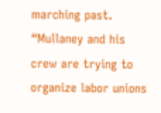marching past. “Mullaney and his crew are trying to organize labor unions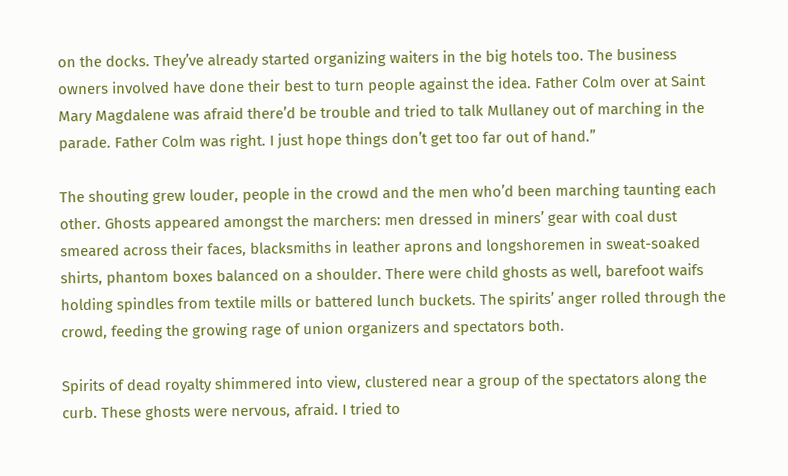on the docks. They’ve already started organizing waiters in the big hotels too. The business owners involved have done their best to turn people against the idea. Father Colm over at Saint Mary Magdalene was afraid there’d be trouble and tried to talk Mullaney out of marching in the parade. Father Colm was right. I just hope things don’t get too far out of hand.”

The shouting grew louder, people in the crowd and the men who’d been marching taunting each other. Ghosts appeared amongst the marchers: men dressed in miners’ gear with coal dust smeared across their faces, blacksmiths in leather aprons and longshoremen in sweat-soaked shirts, phantom boxes balanced on a shoulder. There were child ghosts as well, barefoot waifs holding spindles from textile mills or battered lunch buckets. The spirits’ anger rolled through the crowd, feeding the growing rage of union organizers and spectators both.

Spirits of dead royalty shimmered into view, clustered near a group of the spectators along the curb. These ghosts were nervous, afraid. I tried to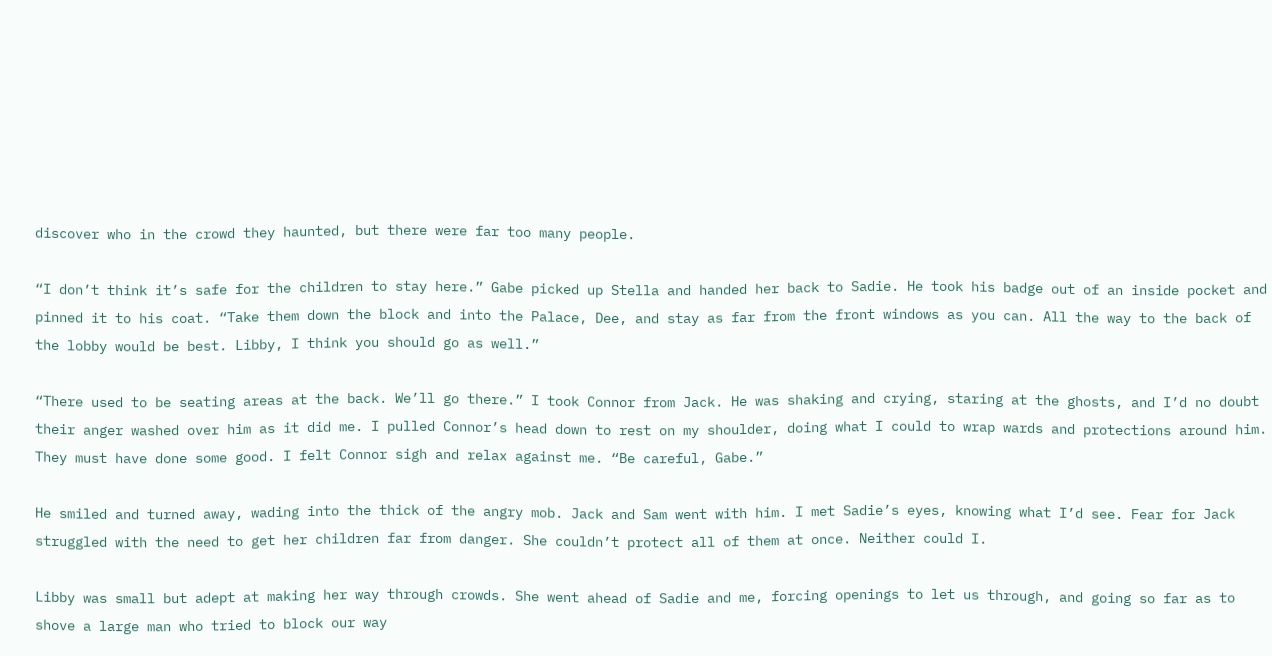discover who in the crowd they haunted, but there were far too many people.

“I don’t think it’s safe for the children to stay here.” Gabe picked up Stella and handed her back to Sadie. He took his badge out of an inside pocket and pinned it to his coat. “Take them down the block and into the Palace, Dee, and stay as far from the front windows as you can. All the way to the back of the lobby would be best. Libby, I think you should go as well.”

“There used to be seating areas at the back. We’ll go there.” I took Connor from Jack. He was shaking and crying, staring at the ghosts, and I’d no doubt their anger washed over him as it did me. I pulled Connor’s head down to rest on my shoulder, doing what I could to wrap wards and protections around him. They must have done some good. I felt Connor sigh and relax against me. “Be careful, Gabe.”

He smiled and turned away, wading into the thick of the angry mob. Jack and Sam went with him. I met Sadie’s eyes, knowing what I’d see. Fear for Jack struggled with the need to get her children far from danger. She couldn’t protect all of them at once. Neither could I.

Libby was small but adept at making her way through crowds. She went ahead of Sadie and me, forcing openings to let us through, and going so far as to shove a large man who tried to block our way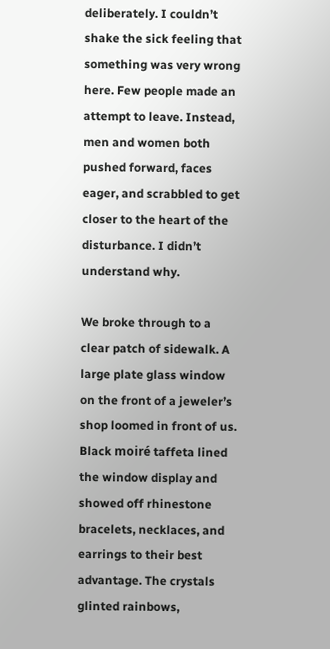deliberately. I couldn’t shake the sick feeling that something was very wrong here. Few people made an attempt to leave. Instead, men and women both pushed forward, faces eager, and scrabbled to get closer to the heart of the disturbance. I didn’t understand why.

We broke through to a clear patch of sidewalk. A large plate glass window on the front of a jeweler’s shop loomed in front of us. Black moiré taffeta lined the window display and showed off rhinestone bracelets, necklaces, and earrings to their best advantage. The crystals glinted rainbows,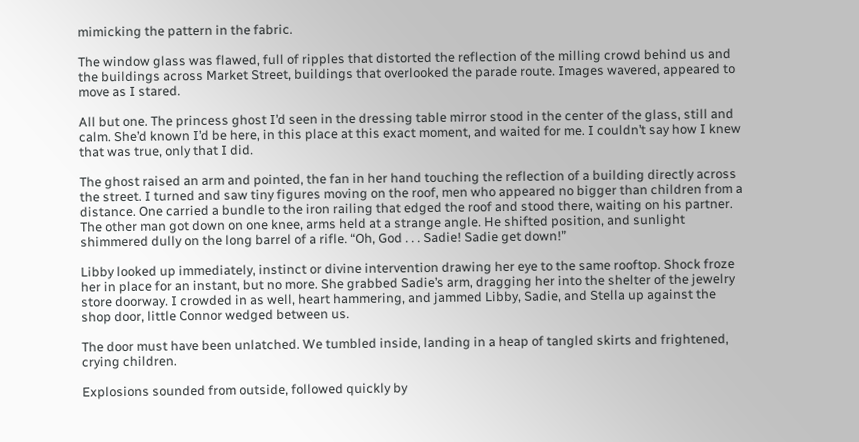mimicking the pattern in the fabric.

The window glass was flawed, full of ripples that distorted the reflection of the milling crowd behind us and the buildings across Market Street, buildings that overlooked the parade route. Images wavered, appeared to move as I stared.

All but one. The princess ghost I’d seen in the dressing table mirror stood in the center of the glass, still and calm. She’d known I’d be here, in this place at this exact moment, and waited for me. I couldn’t say how I knew that was true, only that I did.

The ghost raised an arm and pointed, the fan in her hand touching the reflection of a building directly across the street. I turned and saw tiny figures moving on the roof, men who appeared no bigger than children from a distance. One carried a bundle to the iron railing that edged the roof and stood there, waiting on his partner. The other man got down on one knee, arms held at a strange angle. He shifted position, and sunlight shimmered dully on the long barrel of a rifle. “Oh, God . . . Sadie! Sadie get down!”

Libby looked up immediately, instinct or divine intervention drawing her eye to the same rooftop. Shock froze her in place for an instant, but no more. She grabbed Sadie’s arm, dragging her into the shelter of the jewelry store doorway. I crowded in as well, heart hammering, and jammed Libby, Sadie, and Stella up against the shop door, little Connor wedged between us.

The door must have been unlatched. We tumbled inside, landing in a heap of tangled skirts and frightened, crying children.

Explosions sounded from outside, followed quickly by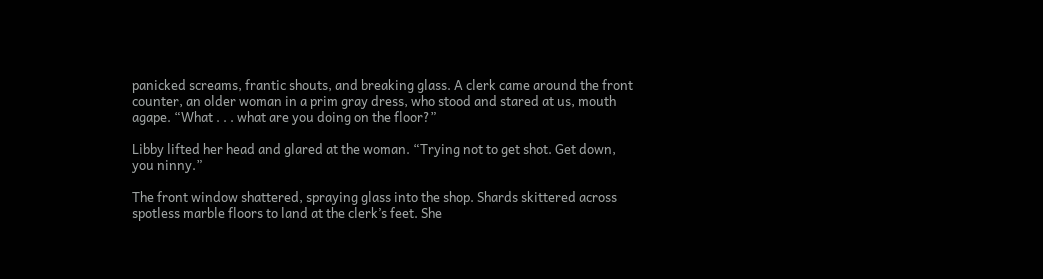panicked screams, frantic shouts, and breaking glass. A clerk came around the front counter, an older woman in a prim gray dress, who stood and stared at us, mouth agape. “What . . . what are you doing on the floor?”

Libby lifted her head and glared at the woman. “Trying not to get shot. Get down, you ninny.”

The front window shattered, spraying glass into the shop. Shards skittered across spotless marble floors to land at the clerk’s feet. She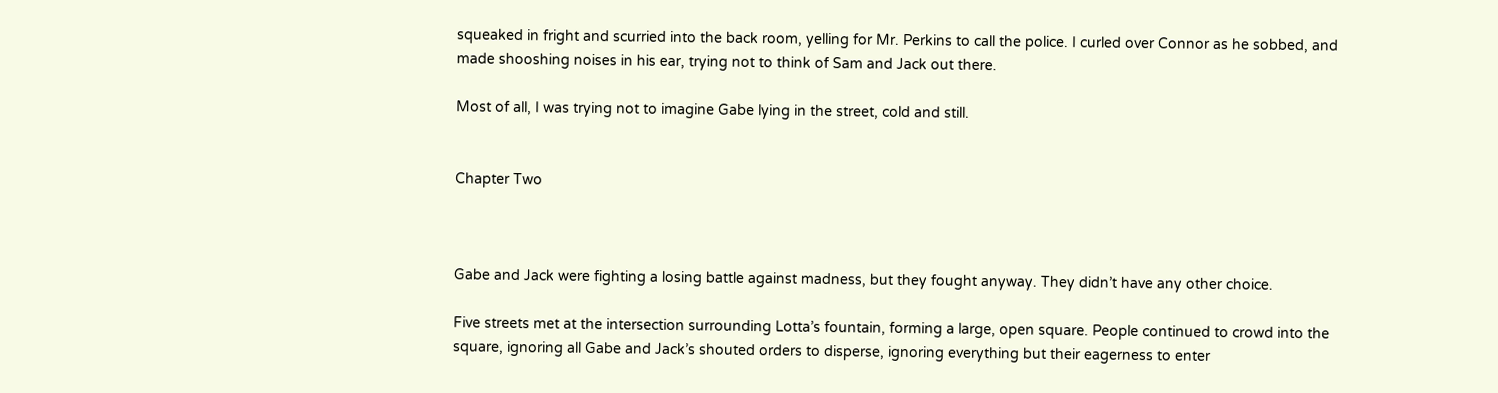squeaked in fright and scurried into the back room, yelling for Mr. Perkins to call the police. I curled over Connor as he sobbed, and made shooshing noises in his ear, trying not to think of Sam and Jack out there.

Most of all, I was trying not to imagine Gabe lying in the street, cold and still.


Chapter Two



Gabe and Jack were fighting a losing battle against madness, but they fought anyway. They didn’t have any other choice.

Five streets met at the intersection surrounding Lotta’s fountain, forming a large, open square. People continued to crowd into the square, ignoring all Gabe and Jack’s shouted orders to disperse, ignoring everything but their eagerness to enter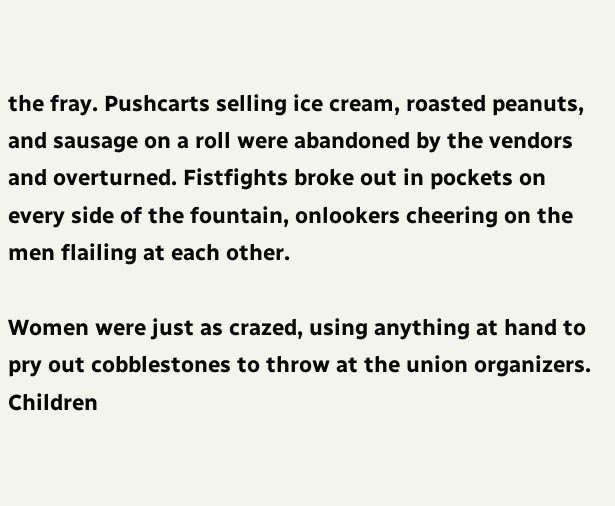the fray. Pushcarts selling ice cream, roasted peanuts, and sausage on a roll were abandoned by the vendors and overturned. Fistfights broke out in pockets on every side of the fountain, onlookers cheering on the men flailing at each other.

Women were just as crazed, using anything at hand to pry out cobblestones to throw at the union organizers. Children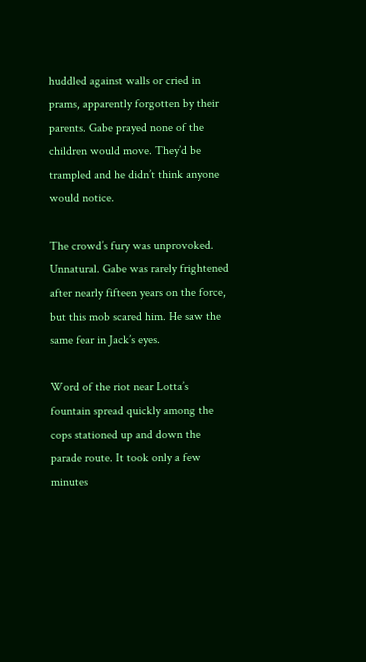huddled against walls or cried in prams, apparently forgotten by their parents. Gabe prayed none of the children would move. They’d be trampled and he didn’t think anyone would notice.

The crowd’s fury was unprovoked. Unnatural. Gabe was rarely frightened after nearly fifteen years on the force, but this mob scared him. He saw the same fear in Jack’s eyes.

Word of the riot near Lotta’s fountain spread quickly among the cops stationed up and down the parade route. It took only a few minutes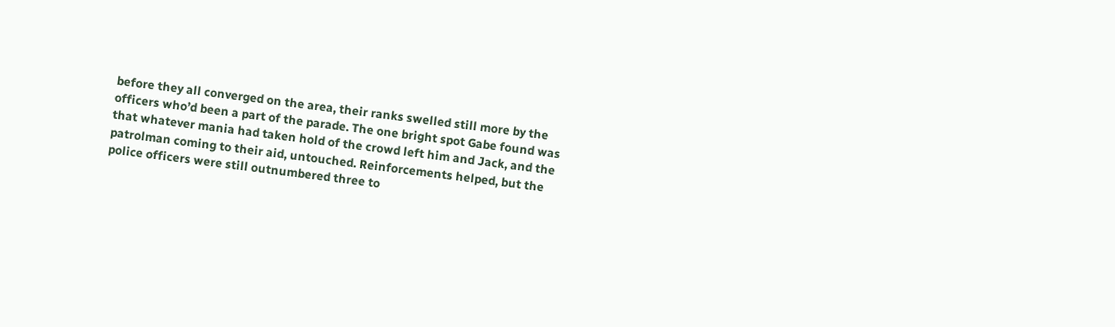before they all converged on the area, their ranks swelled still more by the officers who’d been a part of the parade. The one bright spot Gabe found was that whatever mania had taken hold of the crowd left him and Jack, and the patrolman coming to their aid, untouched. Reinforcements helped, but the police officers were still outnumbered three to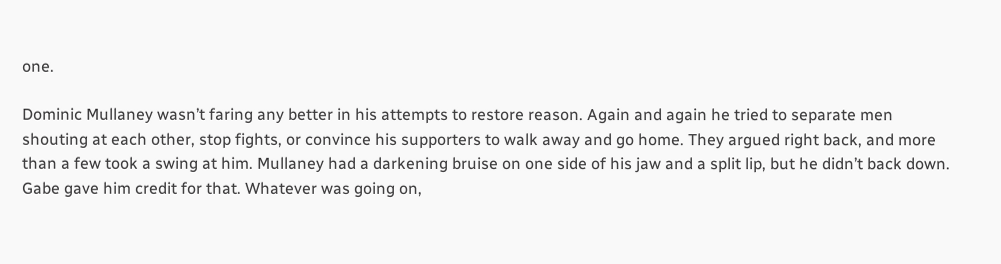one.

Dominic Mullaney wasn’t faring any better in his attempts to restore reason. Again and again he tried to separate men shouting at each other, stop fights, or convince his supporters to walk away and go home. They argued right back, and more than a few took a swing at him. Mullaney had a darkening bruise on one side of his jaw and a split lip, but he didn’t back down. Gabe gave him credit for that. Whatever was going on,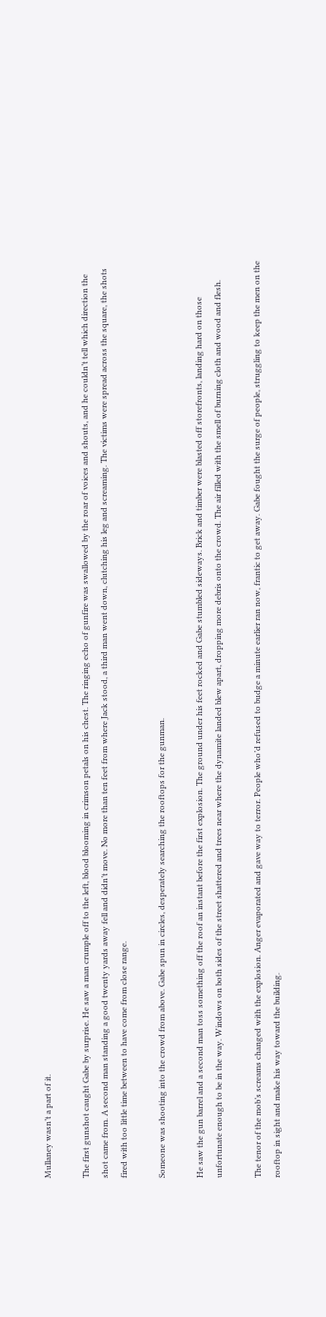Mullaney wasn’t a part of it.

The first gunshot caught Gabe by surprise. He saw a man crumple off to the left, blood blooming in crimson petals on his chest. The ringing echo of gunfire was swallowed by the roar of voices and shouts, and he couldn’t tell which direction the shot came from. A second man standing a good twenty yards away fell and didn’t move. No more than ten feet from where Jack stood, a third man went down, clutching his leg and screaming. The victims were spread across the square, the shots fired with too little time between to have come from close range.

Someone was shooting into the crowd from above. Gabe spun in circles, desperately searching the rooftops for the gunman.

He saw the gun barrel and a second man toss something off the roof an instant before the first explosion. The ground under his feet rocked and Gabe stumbled sideways. Brick and timber were blasted off storefronts, landing hard on those unfortunate enough to be in the way. Windows on both sides of the street shattered and trees near where the dynamite landed blew apart, dropping more debris onto the crowd. The air filled with the smell of burning cloth and wood and flesh.

The tenor of the mob’s screams changed with the explosion. Anger evaporated and gave way to terror. People who’d refused to budge a minute earlier ran now, frantic to get away. Gabe fought the surge of people, struggling to keep the men on the rooftop in sight and make his way toward the building.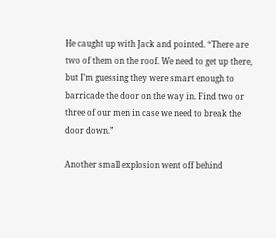He caught up with Jack and pointed. “There are two of them on the roof. We need to get up there, but I’m guessing they were smart enough to barricade the door on the way in. Find two or three of our men in case we need to break the door down.”

Another small explosion went off behind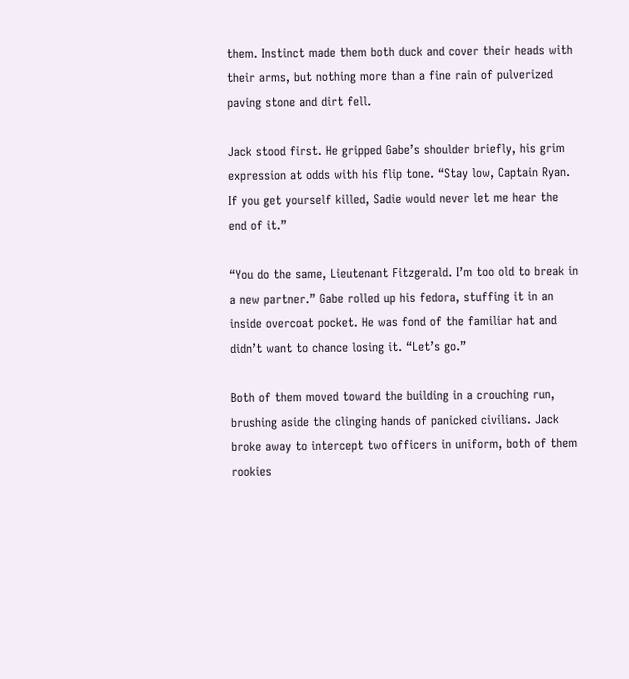them. Instinct made them both duck and cover their heads with their arms, but nothing more than a fine rain of pulverized paving stone and dirt fell.

Jack stood first. He gripped Gabe’s shoulder briefly, his grim expression at odds with his flip tone. “Stay low, Captain Ryan. If you get yourself killed, Sadie would never let me hear the end of it.”

“You do the same, Lieutenant Fitzgerald. I’m too old to break in a new partner.” Gabe rolled up his fedora, stuffing it in an inside overcoat pocket. He was fond of the familiar hat and didn’t want to chance losing it. “Let’s go.”

Both of them moved toward the building in a crouching run, brushing aside the clinging hands of panicked civilians. Jack broke away to intercept two officers in uniform, both of them rookies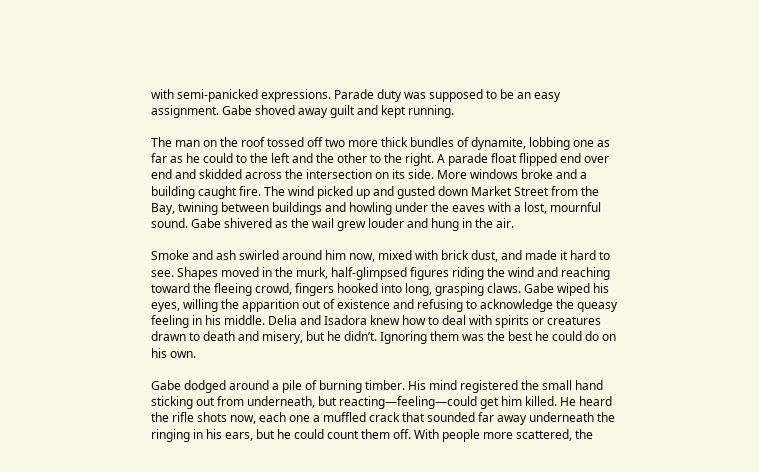with semi-panicked expressions. Parade duty was supposed to be an easy assignment. Gabe shoved away guilt and kept running.

The man on the roof tossed off two more thick bundles of dynamite, lobbing one as far as he could to the left and the other to the right. A parade float flipped end over end and skidded across the intersection on its side. More windows broke and a building caught fire. The wind picked up and gusted down Market Street from the Bay, twining between buildings and howling under the eaves with a lost, mournful sound. Gabe shivered as the wail grew louder and hung in the air.

Smoke and ash swirled around him now, mixed with brick dust, and made it hard to see. Shapes moved in the murk, half-glimpsed figures riding the wind and reaching toward the fleeing crowd, fingers hooked into long, grasping claws. Gabe wiped his eyes, willing the apparition out of existence and refusing to acknowledge the queasy feeling in his middle. Delia and Isadora knew how to deal with spirits or creatures drawn to death and misery, but he didn’t. Ignoring them was the best he could do on his own.

Gabe dodged around a pile of burning timber. His mind registered the small hand sticking out from underneath, but reacting—feeling—could get him killed. He heard the rifle shots now, each one a muffled crack that sounded far away underneath the ringing in his ears, but he could count them off. With people more scattered, the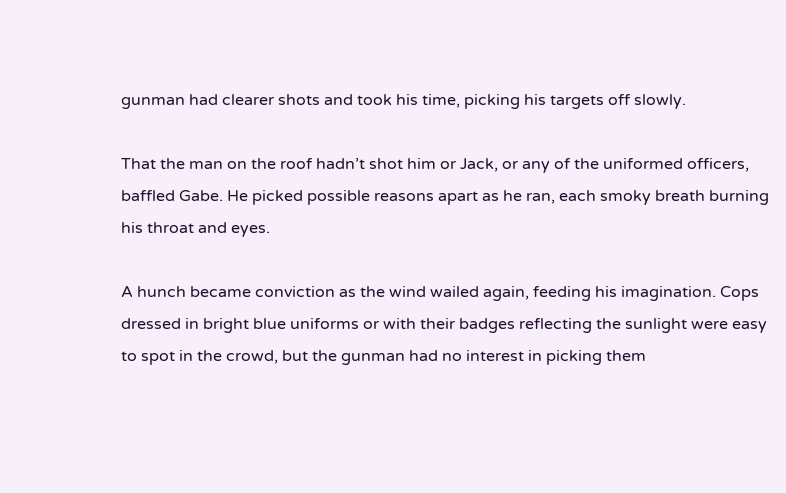gunman had clearer shots and took his time, picking his targets off slowly.

That the man on the roof hadn’t shot him or Jack, or any of the uniformed officers, baffled Gabe. He picked possible reasons apart as he ran, each smoky breath burning his throat and eyes.

A hunch became conviction as the wind wailed again, feeding his imagination. Cops dressed in bright blue uniforms or with their badges reflecting the sunlight were easy to spot in the crowd, but the gunman had no interest in picking them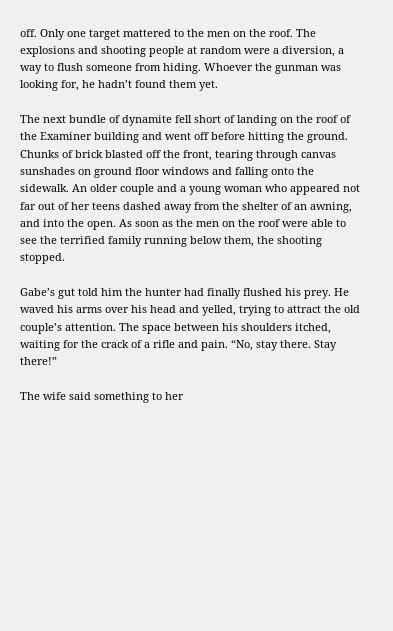off. Only one target mattered to the men on the roof. The explosions and shooting people at random were a diversion, a way to flush someone from hiding. Whoever the gunman was looking for, he hadn’t found them yet.

The next bundle of dynamite fell short of landing on the roof of the Examiner building and went off before hitting the ground. Chunks of brick blasted off the front, tearing through canvas sunshades on ground floor windows and falling onto the sidewalk. An older couple and a young woman who appeared not far out of her teens dashed away from the shelter of an awning, and into the open. As soon as the men on the roof were able to see the terrified family running below them, the shooting stopped.

Gabe’s gut told him the hunter had finally flushed his prey. He waved his arms over his head and yelled, trying to attract the old couple’s attention. The space between his shoulders itched, waiting for the crack of a rifle and pain. “No, stay there. Stay there!”

The wife said something to her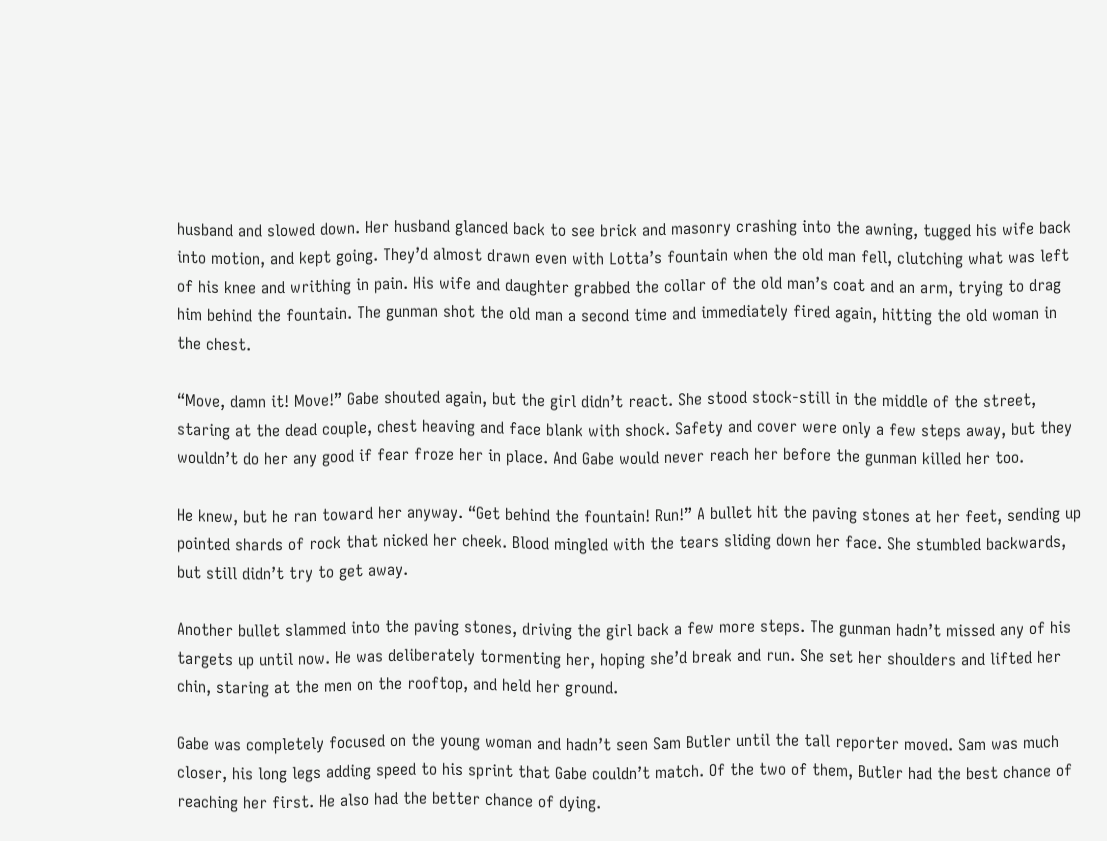husband and slowed down. Her husband glanced back to see brick and masonry crashing into the awning, tugged his wife back into motion, and kept going. They’d almost drawn even with Lotta’s fountain when the old man fell, clutching what was left of his knee and writhing in pain. His wife and daughter grabbed the collar of the old man’s coat and an arm, trying to drag him behind the fountain. The gunman shot the old man a second time and immediately fired again, hitting the old woman in the chest.

“Move, damn it! Move!” Gabe shouted again, but the girl didn’t react. She stood stock-still in the middle of the street, staring at the dead couple, chest heaving and face blank with shock. Safety and cover were only a few steps away, but they wouldn’t do her any good if fear froze her in place. And Gabe would never reach her before the gunman killed her too.

He knew, but he ran toward her anyway. “Get behind the fountain! Run!” A bullet hit the paving stones at her feet, sending up pointed shards of rock that nicked her cheek. Blood mingled with the tears sliding down her face. She stumbled backwards, but still didn’t try to get away.

Another bullet slammed into the paving stones, driving the girl back a few more steps. The gunman hadn’t missed any of his targets up until now. He was deliberately tormenting her, hoping she’d break and run. She set her shoulders and lifted her chin, staring at the men on the rooftop, and held her ground.

Gabe was completely focused on the young woman and hadn’t seen Sam Butler until the tall reporter moved. Sam was much closer, his long legs adding speed to his sprint that Gabe couldn’t match. Of the two of them, Butler had the best chance of reaching her first. He also had the better chance of dying.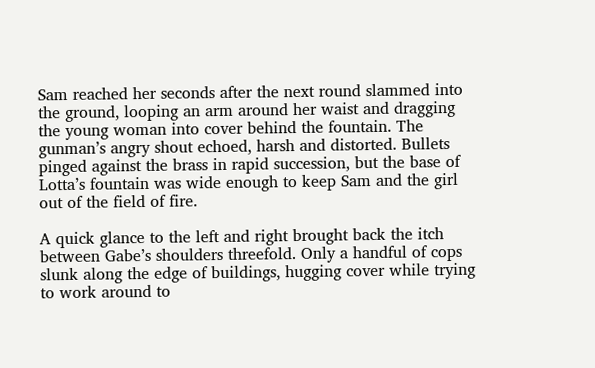Sam reached her seconds after the next round slammed into the ground, looping an arm around her waist and dragging the young woman into cover behind the fountain. The gunman’s angry shout echoed, harsh and distorted. Bullets pinged against the brass in rapid succession, but the base of Lotta’s fountain was wide enough to keep Sam and the girl out of the field of fire.

A quick glance to the left and right brought back the itch between Gabe’s shoulders threefold. Only a handful of cops slunk along the edge of buildings, hugging cover while trying to work around to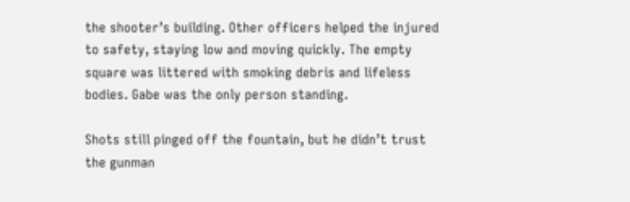the shooter’s building. Other officers helped the injured to safety, staying low and moving quickly. The empty square was littered with smoking debris and lifeless bodies. Gabe was the only person standing.

Shots still pinged off the fountain, but he didn’t trust the gunman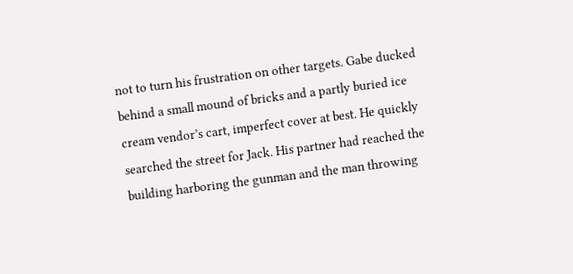not to turn his frustration on other targets. Gabe ducked behind a small mound of bricks and a partly buried ice cream vendor’s cart, imperfect cover at best. He quickly searched the street for Jack. His partner had reached the building harboring the gunman and the man throwing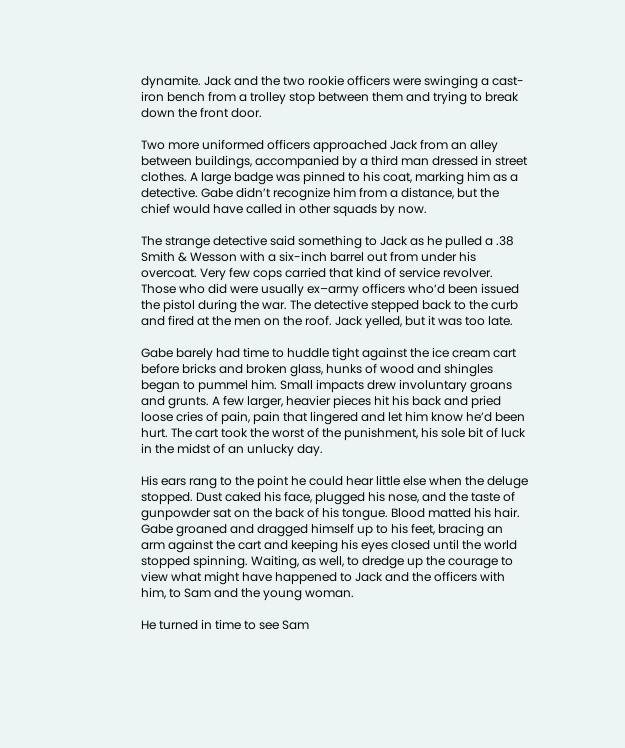dynamite. Jack and the two rookie officers were swinging a cast-iron bench from a trolley stop between them and trying to break down the front door.

Two more uniformed officers approached Jack from an alley between buildings, accompanied by a third man dressed in street clothes. A large badge was pinned to his coat, marking him as a detective. Gabe didn’t recognize him from a distance, but the chief would have called in other squads by now.

The strange detective said something to Jack as he pulled a .38 Smith & Wesson with a six-inch barrel out from under his overcoat. Very few cops carried that kind of service revolver. Those who did were usually ex–army officers who’d been issued the pistol during the war. The detective stepped back to the curb and fired at the men on the roof. Jack yelled, but it was too late.

Gabe barely had time to huddle tight against the ice cream cart before bricks and broken glass, hunks of wood and shingles began to pummel him. Small impacts drew involuntary groans and grunts. A few larger, heavier pieces hit his back and pried loose cries of pain, pain that lingered and let him know he’d been hurt. The cart took the worst of the punishment, his sole bit of luck in the midst of an unlucky day.

His ears rang to the point he could hear little else when the deluge stopped. Dust caked his face, plugged his nose, and the taste of gunpowder sat on the back of his tongue. Blood matted his hair. Gabe groaned and dragged himself up to his feet, bracing an arm against the cart and keeping his eyes closed until the world stopped spinning. Waiting, as well, to dredge up the courage to view what might have happened to Jack and the officers with him, to Sam and the young woman.

He turned in time to see Sam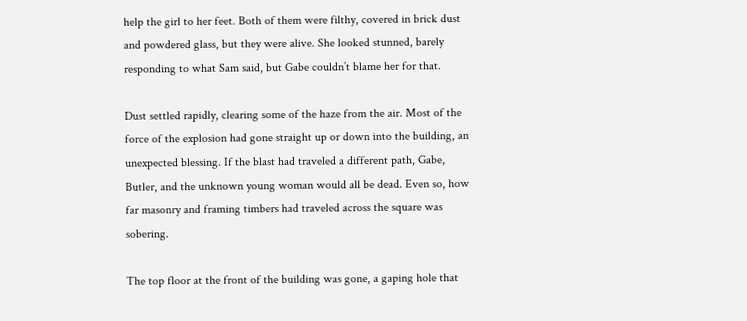help the girl to her feet. Both of them were filthy, covered in brick dust and powdered glass, but they were alive. She looked stunned, barely responding to what Sam said, but Gabe couldn’t blame her for that.

Dust settled rapidly, clearing some of the haze from the air. Most of the force of the explosion had gone straight up or down into the building, an unexpected blessing. If the blast had traveled a different path, Gabe, Butler, and the unknown young woman would all be dead. Even so, how far masonry and framing timbers had traveled across the square was sobering.

The top floor at the front of the building was gone, a gaping hole that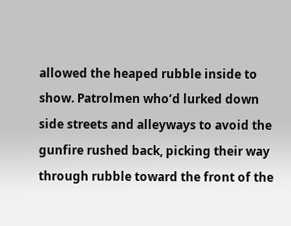allowed the heaped rubble inside to show. Patrolmen who’d lurked down side streets and alleyways to avoid the gunfire rushed back, picking their way through rubble toward the front of the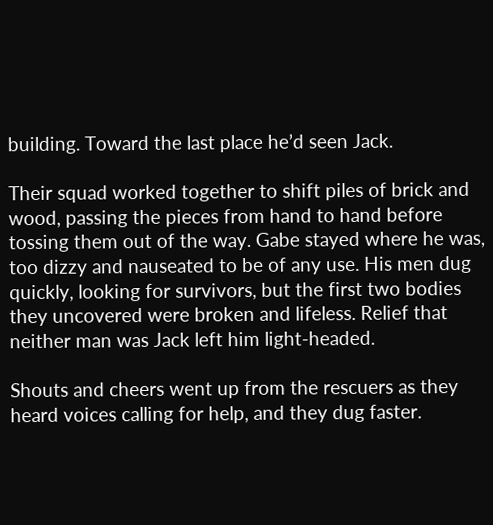building. Toward the last place he’d seen Jack.

Their squad worked together to shift piles of brick and wood, passing the pieces from hand to hand before tossing them out of the way. Gabe stayed where he was, too dizzy and nauseated to be of any use. His men dug quickly, looking for survivors, but the first two bodies they uncovered were broken and lifeless. Relief that neither man was Jack left him light-headed.

Shouts and cheers went up from the rescuers as they heard voices calling for help, and they dug faster.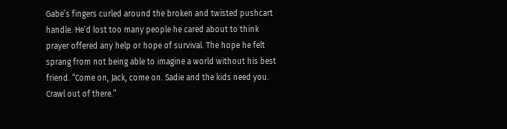Gabe’s fingers curled around the broken and twisted pushcart handle. He’d lost too many people he cared about to think prayer offered any help or hope of survival. The hope he felt sprang from not being able to imagine a world without his best friend. “Come on, Jack, come on. Sadie and the kids need you. Crawl out of there.”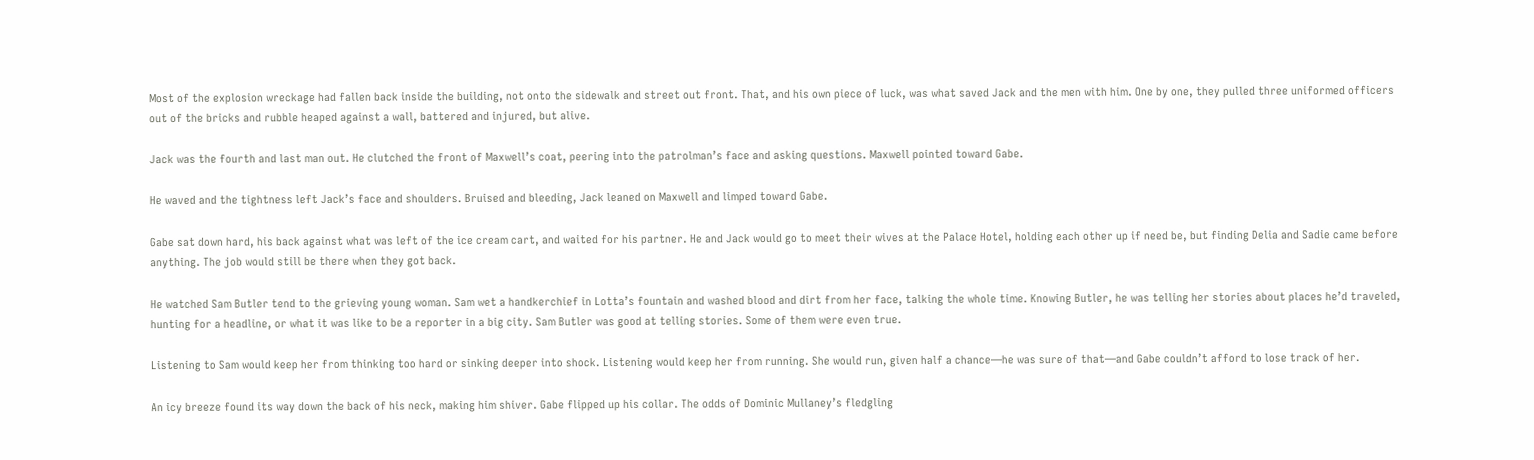Most of the explosion wreckage had fallen back inside the building, not onto the sidewalk and street out front. That, and his own piece of luck, was what saved Jack and the men with him. One by one, they pulled three uniformed officers out of the bricks and rubble heaped against a wall, battered and injured, but alive.

Jack was the fourth and last man out. He clutched the front of Maxwell’s coat, peering into the patrolman’s face and asking questions. Maxwell pointed toward Gabe.

He waved and the tightness left Jack’s face and shoulders. Bruised and bleeding, Jack leaned on Maxwell and limped toward Gabe.

Gabe sat down hard, his back against what was left of the ice cream cart, and waited for his partner. He and Jack would go to meet their wives at the Palace Hotel, holding each other up if need be, but finding Delia and Sadie came before anything. The job would still be there when they got back.

He watched Sam Butler tend to the grieving young woman. Sam wet a handkerchief in Lotta’s fountain and washed blood and dirt from her face, talking the whole time. Knowing Butler, he was telling her stories about places he’d traveled, hunting for a headline, or what it was like to be a reporter in a big city. Sam Butler was good at telling stories. Some of them were even true.

Listening to Sam would keep her from thinking too hard or sinking deeper into shock. Listening would keep her from running. She would run, given half a chance—he was sure of that—and Gabe couldn’t afford to lose track of her.

An icy breeze found its way down the back of his neck, making him shiver. Gabe flipped up his collar. The odds of Dominic Mullaney’s fledgling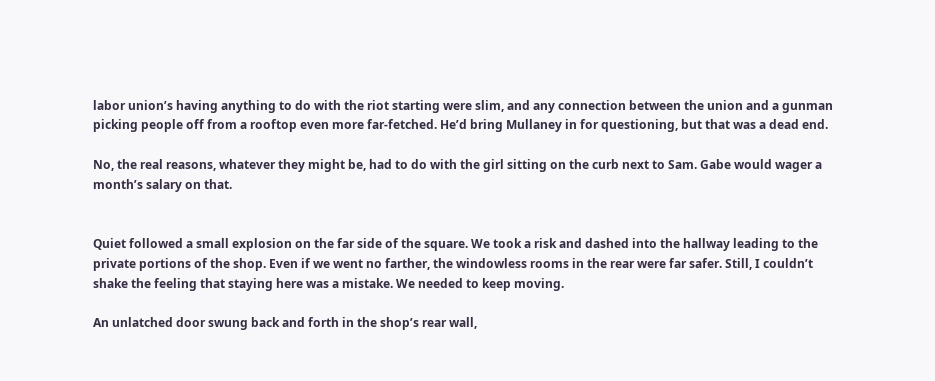labor union’s having anything to do with the riot starting were slim, and any connection between the union and a gunman picking people off from a rooftop even more far-fetched. He’d bring Mullaney in for questioning, but that was a dead end.

No, the real reasons, whatever they might be, had to do with the girl sitting on the curb next to Sam. Gabe would wager a month’s salary on that.


Quiet followed a small explosion on the far side of the square. We took a risk and dashed into the hallway leading to the private portions of the shop. Even if we went no farther, the windowless rooms in the rear were far safer. Still, I couldn’t shake the feeling that staying here was a mistake. We needed to keep moving.

An unlatched door swung back and forth in the shop’s rear wall,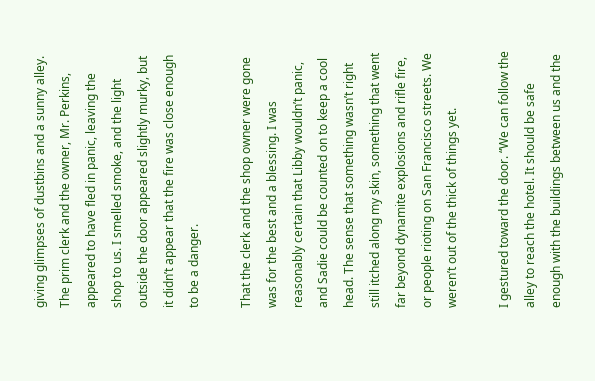giving glimpses of dustbins and a sunny alley. The prim clerk and the owner, Mr. Perkins, appeared to have fled in panic, leaving the shop to us. I smelled smoke, and the light outside the door appeared slightly murky, but it didn’t appear that the fire was close enough to be a danger.

That the clerk and the shop owner were gone was for the best and a blessing. I was reasonably certain that Libby wouldn’t panic, and Sadie could be counted on to keep a cool head. The sense that something wasn’t right still itched along my skin, something that went far beyond dynamite explosions and rifle fire, or people rioting on San Francisco streets. We weren’t out of the thick of things yet.

I gestured toward the door. “We can follow the alley to reach the hotel. It should be safe enough with the buildings between us and the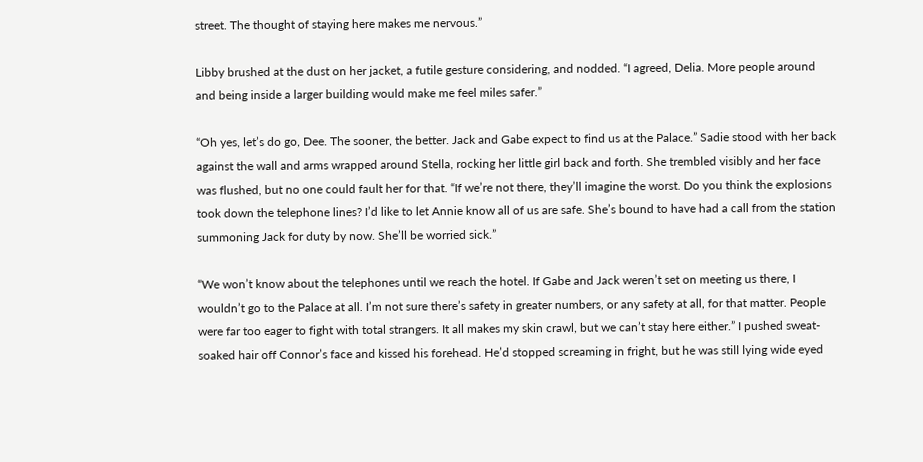street. The thought of staying here makes me nervous.”

Libby brushed at the dust on her jacket, a futile gesture considering, and nodded. “I agreed, Delia. More people around and being inside a larger building would make me feel miles safer.”

“Oh yes, let’s do go, Dee. The sooner, the better. Jack and Gabe expect to find us at the Palace.” Sadie stood with her back against the wall and arms wrapped around Stella, rocking her little girl back and forth. She trembled visibly and her face was flushed, but no one could fault her for that. “If we’re not there, they’ll imagine the worst. Do you think the explosions took down the telephone lines? I’d like to let Annie know all of us are safe. She’s bound to have had a call from the station summoning Jack for duty by now. She’ll be worried sick.”

“We won’t know about the telephones until we reach the hotel. If Gabe and Jack weren’t set on meeting us there, I wouldn’t go to the Palace at all. I’m not sure there’s safety in greater numbers, or any safety at all, for that matter. People were far too eager to fight with total strangers. It all makes my skin crawl, but we can’t stay here either.” I pushed sweat-soaked hair off Connor’s face and kissed his forehead. He’d stopped screaming in fright, but he was still lying wide eyed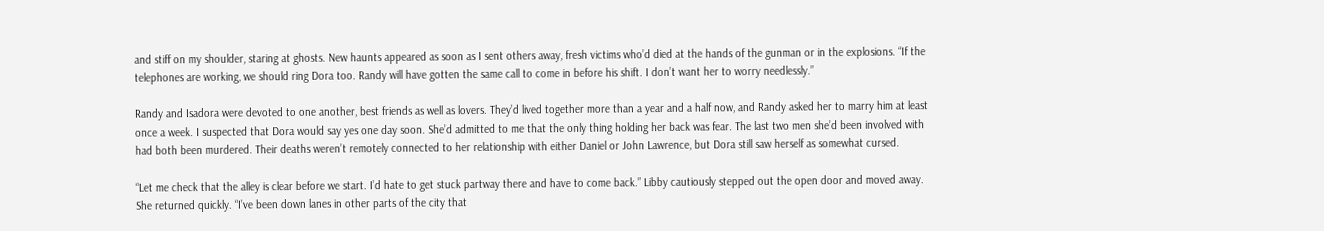and stiff on my shoulder, staring at ghosts. New haunts appeared as soon as I sent others away, fresh victims who’d died at the hands of the gunman or in the explosions. “If the telephones are working, we should ring Dora too. Randy will have gotten the same call to come in before his shift. I don’t want her to worry needlessly.”

Randy and Isadora were devoted to one another, best friends as well as lovers. They’d lived together more than a year and a half now, and Randy asked her to marry him at least once a week. I suspected that Dora would say yes one day soon. She’d admitted to me that the only thing holding her back was fear. The last two men she’d been involved with had both been murdered. Their deaths weren’t remotely connected to her relationship with either Daniel or John Lawrence, but Dora still saw herself as somewhat cursed.

“Let me check that the alley is clear before we start. I’d hate to get stuck partway there and have to come back.” Libby cautiously stepped out the open door and moved away. She returned quickly. “I’ve been down lanes in other parts of the city that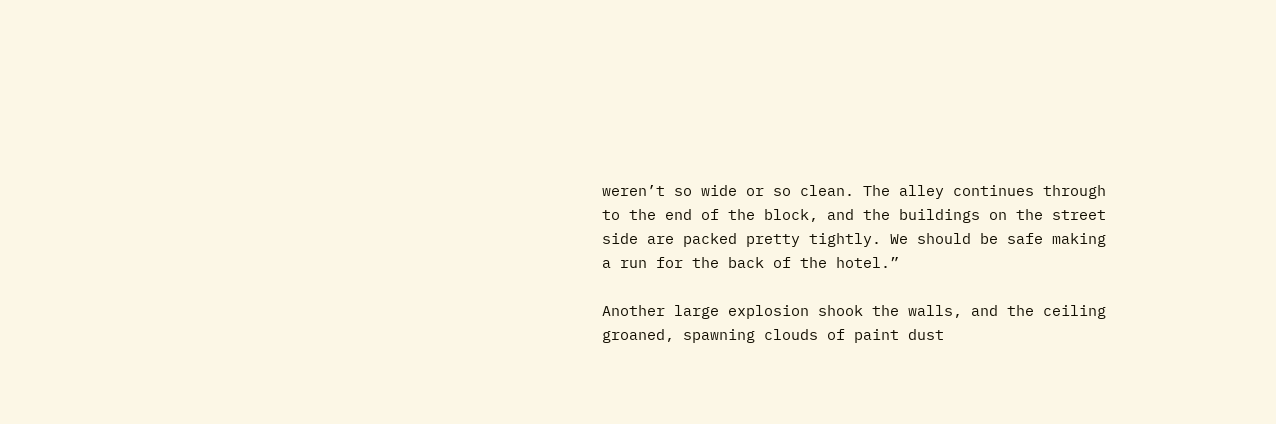weren’t so wide or so clean. The alley continues through to the end of the block, and the buildings on the street side are packed pretty tightly. We should be safe making a run for the back of the hotel.”

Another large explosion shook the walls, and the ceiling groaned, spawning clouds of paint dust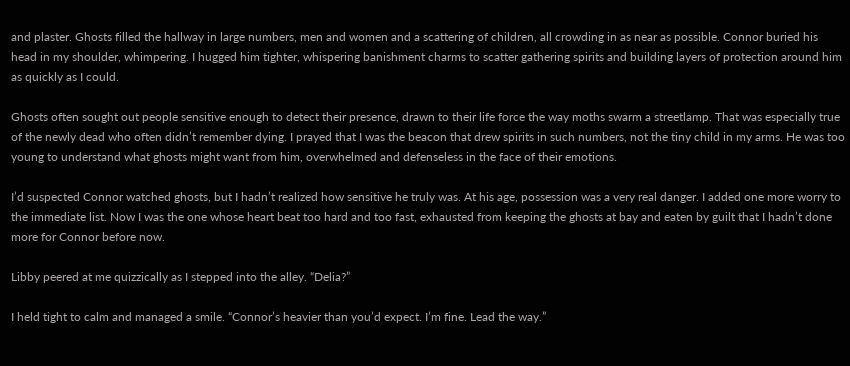and plaster. Ghosts filled the hallway in large numbers, men and women and a scattering of children, all crowding in as near as possible. Connor buried his head in my shoulder, whimpering. I hugged him tighter, whispering banishment charms to scatter gathering spirits and building layers of protection around him as quickly as I could.

Ghosts often sought out people sensitive enough to detect their presence, drawn to their life force the way moths swarm a streetlamp. That was especially true of the newly dead who often didn’t remember dying. I prayed that I was the beacon that drew spirits in such numbers, not the tiny child in my arms. He was too young to understand what ghosts might want from him, overwhelmed and defenseless in the face of their emotions.

I’d suspected Connor watched ghosts, but I hadn’t realized how sensitive he truly was. At his age, possession was a very real danger. I added one more worry to the immediate list. Now I was the one whose heart beat too hard and too fast, exhausted from keeping the ghosts at bay and eaten by guilt that I hadn’t done more for Connor before now.

Libby peered at me quizzically as I stepped into the alley. “Delia?”

I held tight to calm and managed a smile. “Connor’s heavier than you’d expect. I’m fine. Lead the way.”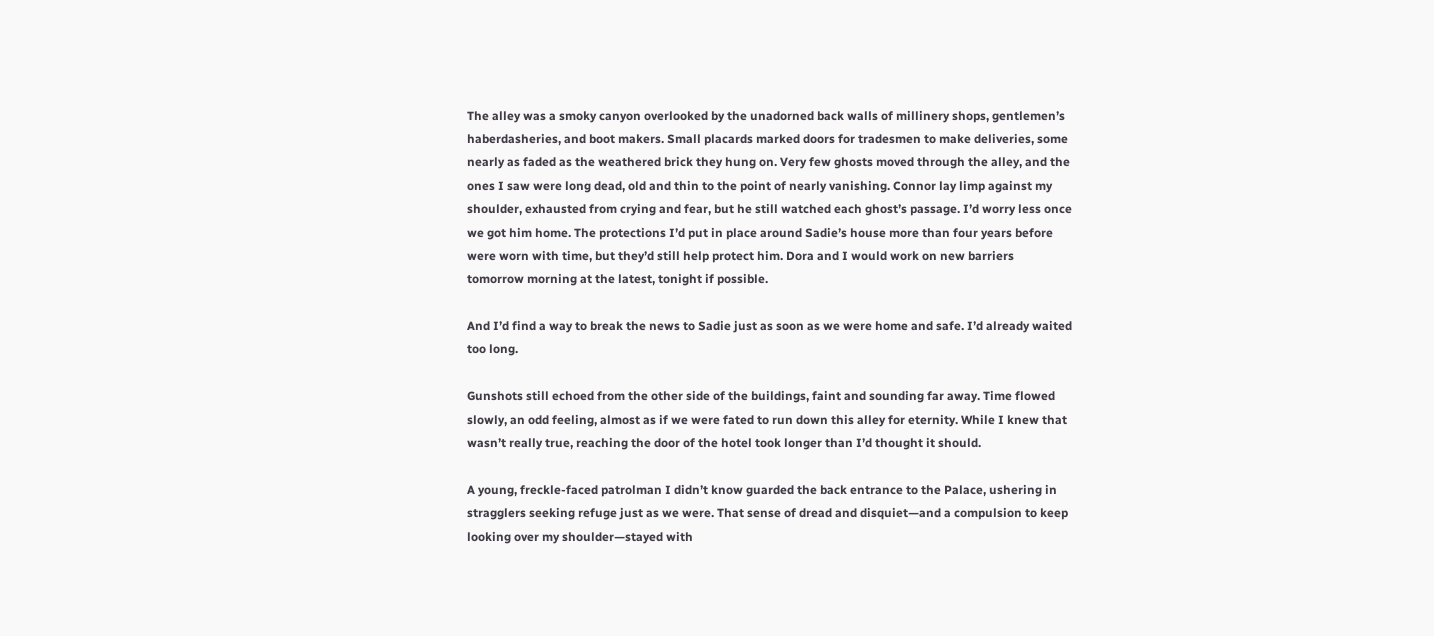The alley was a smoky canyon overlooked by the unadorned back walls of millinery shops, gentlemen’s haberdasheries, and boot makers. Small placards marked doors for tradesmen to make deliveries, some nearly as faded as the weathered brick they hung on. Very few ghosts moved through the alley, and the ones I saw were long dead, old and thin to the point of nearly vanishing. Connor lay limp against my shoulder, exhausted from crying and fear, but he still watched each ghost’s passage. I’d worry less once we got him home. The protections I’d put in place around Sadie’s house more than four years before were worn with time, but they’d still help protect him. Dora and I would work on new barriers tomorrow morning at the latest, tonight if possible.

And I’d find a way to break the news to Sadie just as soon as we were home and safe. I’d already waited too long.

Gunshots still echoed from the other side of the buildings, faint and sounding far away. Time flowed slowly, an odd feeling, almost as if we were fated to run down this alley for eternity. While I knew that wasn’t really true, reaching the door of the hotel took longer than I’d thought it should.

A young, freckle-faced patrolman I didn’t know guarded the back entrance to the Palace, ushering in stragglers seeking refuge just as we were. That sense of dread and disquiet—and a compulsion to keep looking over my shoulder—stayed with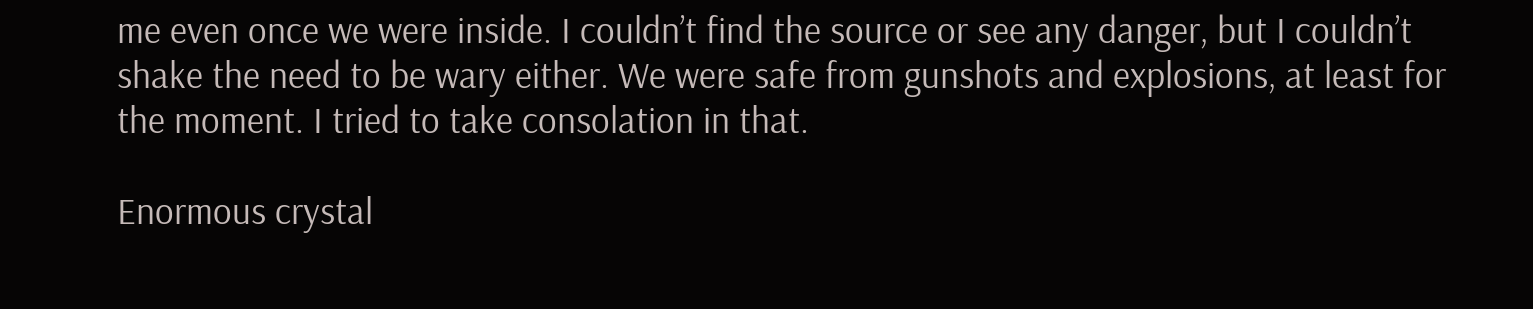me even once we were inside. I couldn’t find the source or see any danger, but I couldn’t shake the need to be wary either. We were safe from gunshots and explosions, at least for the moment. I tried to take consolation in that.

Enormous crystal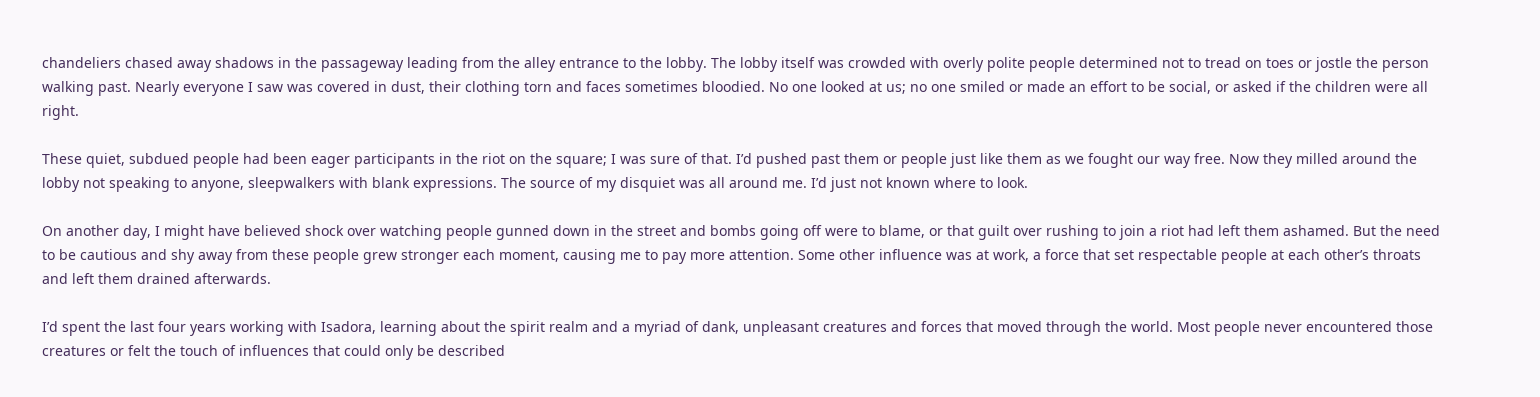chandeliers chased away shadows in the passageway leading from the alley entrance to the lobby. The lobby itself was crowded with overly polite people determined not to tread on toes or jostle the person walking past. Nearly everyone I saw was covered in dust, their clothing torn and faces sometimes bloodied. No one looked at us; no one smiled or made an effort to be social, or asked if the children were all right.

These quiet, subdued people had been eager participants in the riot on the square; I was sure of that. I’d pushed past them or people just like them as we fought our way free. Now they milled around the lobby not speaking to anyone, sleepwalkers with blank expressions. The source of my disquiet was all around me. I’d just not known where to look.

On another day, I might have believed shock over watching people gunned down in the street and bombs going off were to blame, or that guilt over rushing to join a riot had left them ashamed. But the need to be cautious and shy away from these people grew stronger each moment, causing me to pay more attention. Some other influence was at work, a force that set respectable people at each other’s throats and left them drained afterwards.

I’d spent the last four years working with Isadora, learning about the spirit realm and a myriad of dank, unpleasant creatures and forces that moved through the world. Most people never encountered those creatures or felt the touch of influences that could only be described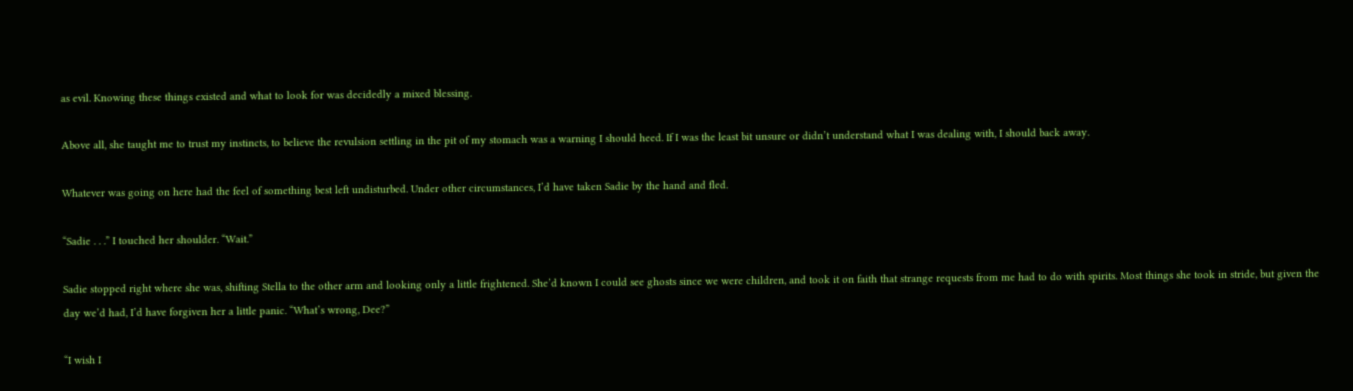as evil. Knowing these things existed and what to look for was decidedly a mixed blessing.

Above all, she taught me to trust my instincts, to believe the revulsion settling in the pit of my stomach was a warning I should heed. If I was the least bit unsure or didn’t understand what I was dealing with, I should back away.

Whatever was going on here had the feel of something best left undisturbed. Under other circumstances, I’d have taken Sadie by the hand and fled.

“Sadie . . .” I touched her shoulder. “Wait.”

Sadie stopped right where she was, shifting Stella to the other arm and looking only a little frightened. She’d known I could see ghosts since we were children, and took it on faith that strange requests from me had to do with spirits. Most things she took in stride, but given the day we’d had, I’d have forgiven her a little panic. “What’s wrong, Dee?”

“I wish I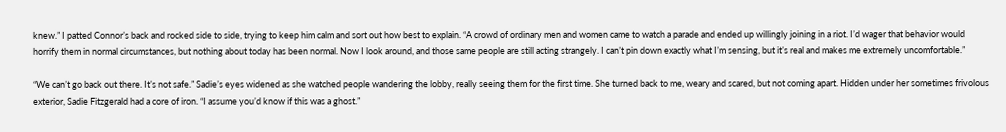knew.” I patted Connor’s back and rocked side to side, trying to keep him calm and sort out how best to explain. “A crowd of ordinary men and women came to watch a parade and ended up willingly joining in a riot. I’d wager that behavior would horrify them in normal circumstances, but nothing about today has been normal. Now I look around, and those same people are still acting strangely. I can’t pin down exactly what I’m sensing, but it’s real and makes me extremely uncomfortable.”

“We can’t go back out there. It’s not safe.” Sadie’s eyes widened as she watched people wandering the lobby, really seeing them for the first time. She turned back to me, weary and scared, but not coming apart. Hidden under her sometimes frivolous exterior, Sadie Fitzgerald had a core of iron. “I assume you’d know if this was a ghost.”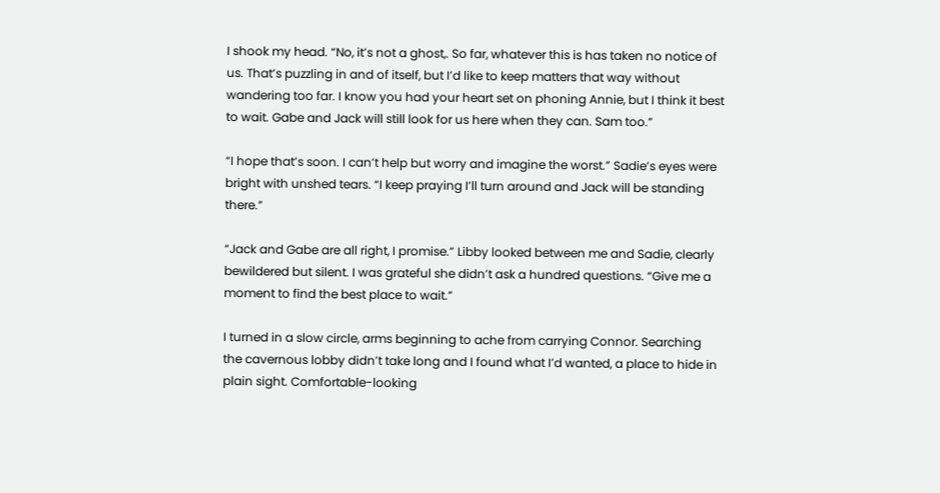I shook my head. “No, it’s not a ghost,. So far, whatever this is has taken no notice of us. That’s puzzling in and of itself, but I’d like to keep matters that way without wandering too far. I know you had your heart set on phoning Annie, but I think it best to wait. Gabe and Jack will still look for us here when they can. Sam too.”

“I hope that’s soon. I can’t help but worry and imagine the worst.” Sadie’s eyes were bright with unshed tears. “I keep praying I’ll turn around and Jack will be standing there.”

“Jack and Gabe are all right, I promise.” Libby looked between me and Sadie, clearly bewildered but silent. I was grateful she didn’t ask a hundred questions. “Give me a moment to find the best place to wait.”

I turned in a slow circle, arms beginning to ache from carrying Connor. Searching the cavernous lobby didn’t take long and I found what I’d wanted, a place to hide in plain sight. Comfortable-looking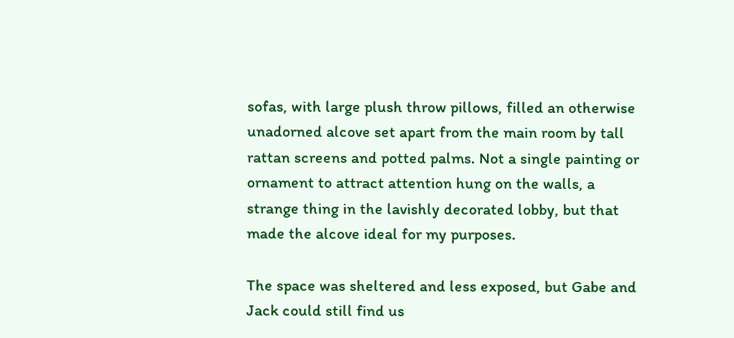sofas, with large plush throw pillows, filled an otherwise unadorned alcove set apart from the main room by tall rattan screens and potted palms. Not a single painting or ornament to attract attention hung on the walls, a strange thing in the lavishly decorated lobby, but that made the alcove ideal for my purposes.

The space was sheltered and less exposed, but Gabe and Jack could still find us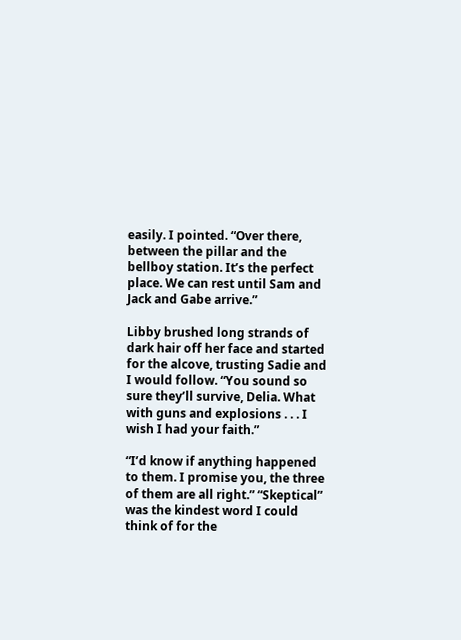easily. I pointed. “Over there, between the pillar and the bellboy station. It’s the perfect place. We can rest until Sam and Jack and Gabe arrive.”

Libby brushed long strands of dark hair off her face and started for the alcove, trusting Sadie and I would follow. “You sound so sure they’ll survive, Delia. What with guns and explosions . . . I wish I had your faith.”

“I’d know if anything happened to them. I promise you, the three of them are all right.” “Skeptical” was the kindest word I could think of for the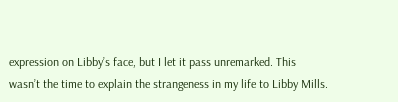expression on Libby’s face, but I let it pass unremarked. This wasn’t the time to explain the strangeness in my life to Libby Mills.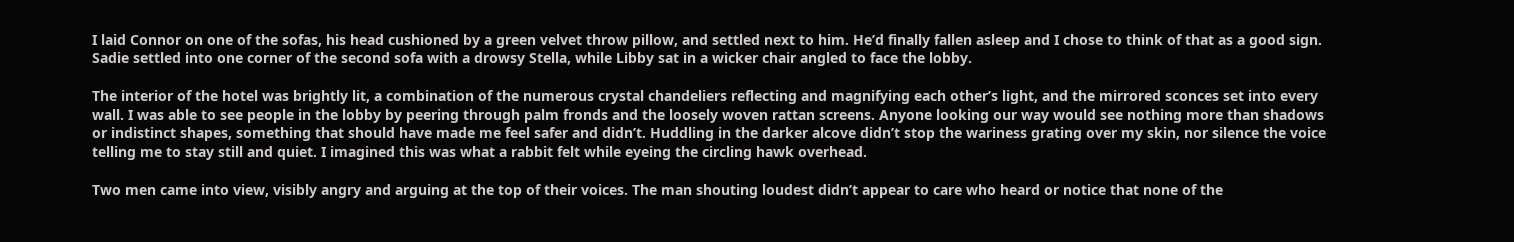I laid Connor on one of the sofas, his head cushioned by a green velvet throw pillow, and settled next to him. He’d finally fallen asleep and I chose to think of that as a good sign. Sadie settled into one corner of the second sofa with a drowsy Stella, while Libby sat in a wicker chair angled to face the lobby.

The interior of the hotel was brightly lit, a combination of the numerous crystal chandeliers reflecting and magnifying each other’s light, and the mirrored sconces set into every wall. I was able to see people in the lobby by peering through palm fronds and the loosely woven rattan screens. Anyone looking our way would see nothing more than shadows or indistinct shapes, something that should have made me feel safer and didn’t. Huddling in the darker alcove didn’t stop the wariness grating over my skin, nor silence the voice telling me to stay still and quiet. I imagined this was what a rabbit felt while eyeing the circling hawk overhead.

Two men came into view, visibly angry and arguing at the top of their voices. The man shouting loudest didn’t appear to care who heard or notice that none of the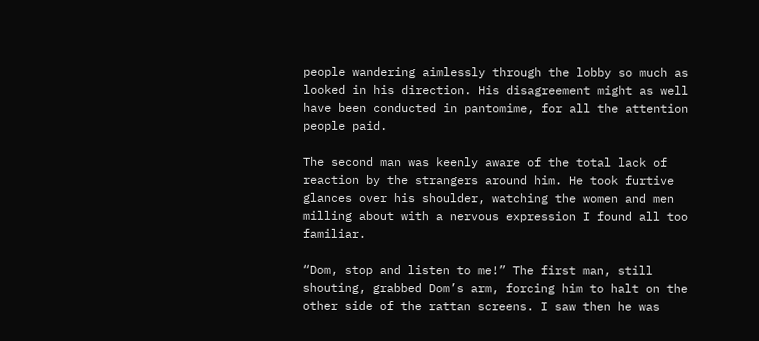people wandering aimlessly through the lobby so much as looked in his direction. His disagreement might as well have been conducted in pantomime, for all the attention people paid.

The second man was keenly aware of the total lack of reaction by the strangers around him. He took furtive glances over his shoulder, watching the women and men milling about with a nervous expression I found all too familiar.

“Dom, stop and listen to me!” The first man, still shouting, grabbed Dom’s arm, forcing him to halt on the other side of the rattan screens. I saw then he was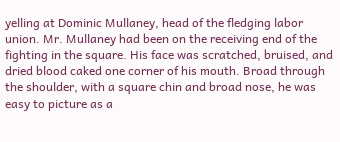yelling at Dominic Mullaney, head of the fledging labor union. Mr. Mullaney had been on the receiving end of the fighting in the square. His face was scratched, bruised, and dried blood caked one corner of his mouth. Broad through the shoulder, with a square chin and broad nose, he was easy to picture as a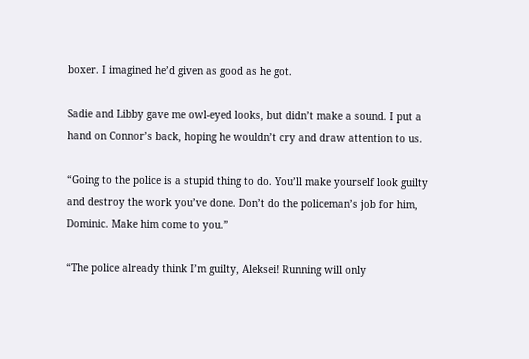boxer. I imagined he’d given as good as he got.

Sadie and Libby gave me owl-eyed looks, but didn’t make a sound. I put a hand on Connor’s back, hoping he wouldn’t cry and draw attention to us.

“Going to the police is a stupid thing to do. You’ll make yourself look guilty and destroy the work you’ve done. Don’t do the policeman’s job for him, Dominic. Make him come to you.”

“The police already think I’m guilty, Aleksei! Running will only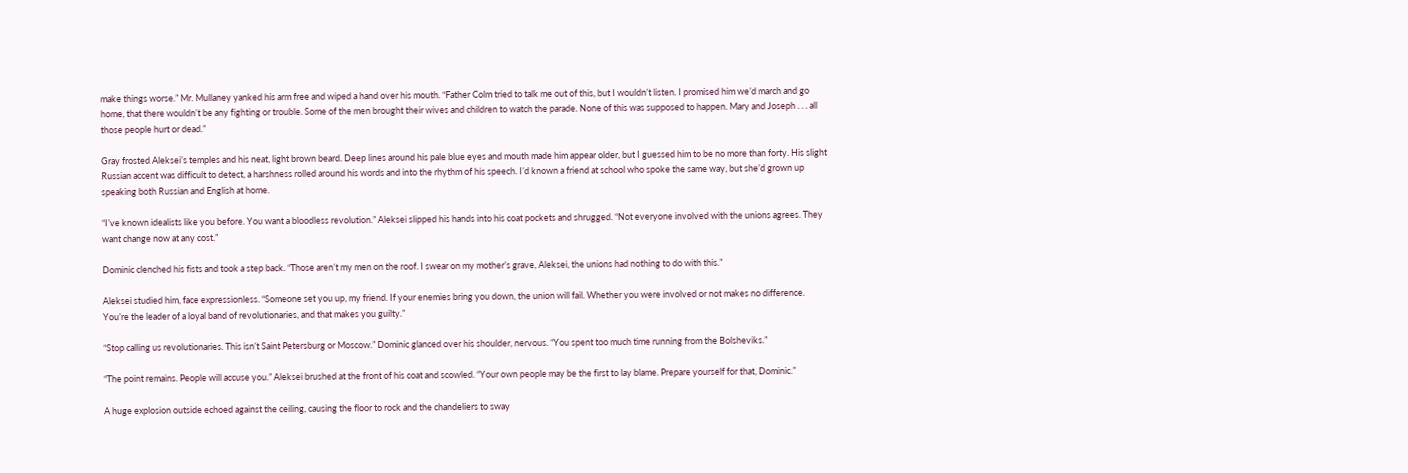make things worse.” Mr. Mullaney yanked his arm free and wiped a hand over his mouth. “Father Colm tried to talk me out of this, but I wouldn’t listen. I promised him we’d march and go home, that there wouldn’t be any fighting or trouble. Some of the men brought their wives and children to watch the parade. None of this was supposed to happen. Mary and Joseph . . . all those people hurt or dead.”

Gray frosted Aleksei’s temples and his neat, light brown beard. Deep lines around his pale blue eyes and mouth made him appear older, but I guessed him to be no more than forty. His slight Russian accent was difficult to detect, a harshness rolled around his words and into the rhythm of his speech. I’d known a friend at school who spoke the same way, but she’d grown up speaking both Russian and English at home.

“I’ve known idealists like you before. You want a bloodless revolution.” Aleksei slipped his hands into his coat pockets and shrugged. “Not everyone involved with the unions agrees. They want change now at any cost.”

Dominic clenched his fists and took a step back. “Those aren’t my men on the roof. I swear on my mother’s grave, Aleksei, the unions had nothing to do with this.”

Aleksei studied him, face expressionless. “Someone set you up, my friend. If your enemies bring you down, the union will fail. Whether you were involved or not makes no difference. You’re the leader of a loyal band of revolutionaries, and that makes you guilty.”

“Stop calling us revolutionaries. This isn’t Saint Petersburg or Moscow.” Dominic glanced over his shoulder, nervous. “You spent too much time running from the Bolsheviks.”

“The point remains. People will accuse you.” Aleksei brushed at the front of his coat and scowled. “Your own people may be the first to lay blame. Prepare yourself for that, Dominic.”

A huge explosion outside echoed against the ceiling, causing the floor to rock and the chandeliers to sway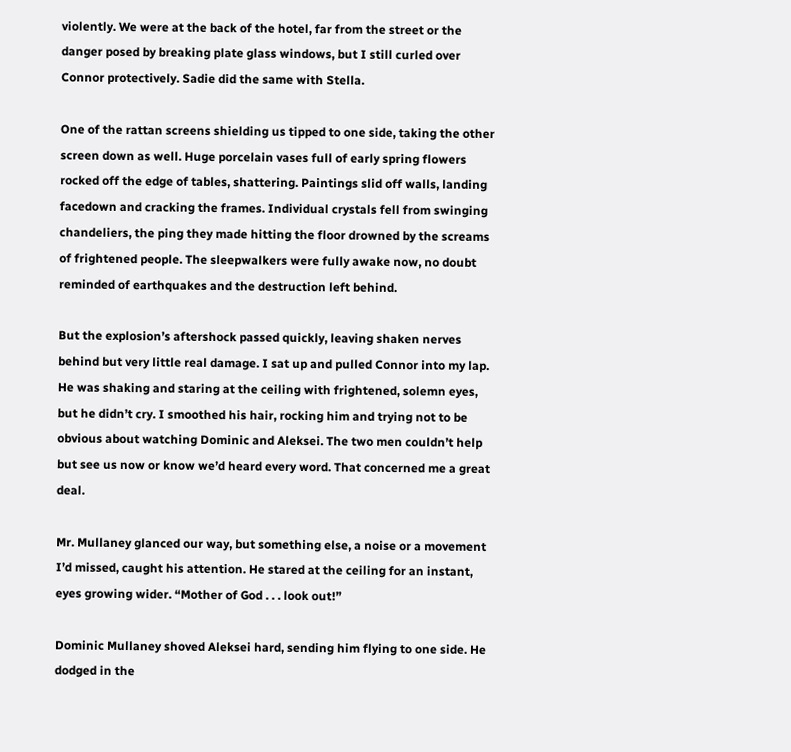violently. We were at the back of the hotel, far from the street or the danger posed by breaking plate glass windows, but I still curled over Connor protectively. Sadie did the same with Stella.

One of the rattan screens shielding us tipped to one side, taking the other screen down as well. Huge porcelain vases full of early spring flowers rocked off the edge of tables, shattering. Paintings slid off walls, landing facedown and cracking the frames. Individual crystals fell from swinging chandeliers, the ping they made hitting the floor drowned by the screams of frightened people. The sleepwalkers were fully awake now, no doubt reminded of earthquakes and the destruction left behind.

But the explosion’s aftershock passed quickly, leaving shaken nerves behind but very little real damage. I sat up and pulled Connor into my lap. He was shaking and staring at the ceiling with frightened, solemn eyes, but he didn’t cry. I smoothed his hair, rocking him and trying not to be obvious about watching Dominic and Aleksei. The two men couldn’t help but see us now or know we’d heard every word. That concerned me a great deal.

Mr. Mullaney glanced our way, but something else, a noise or a movement I’d missed, caught his attention. He stared at the ceiling for an instant, eyes growing wider. “Mother of God . . . look out!”

Dominic Mullaney shoved Aleksei hard, sending him flying to one side. He dodged in the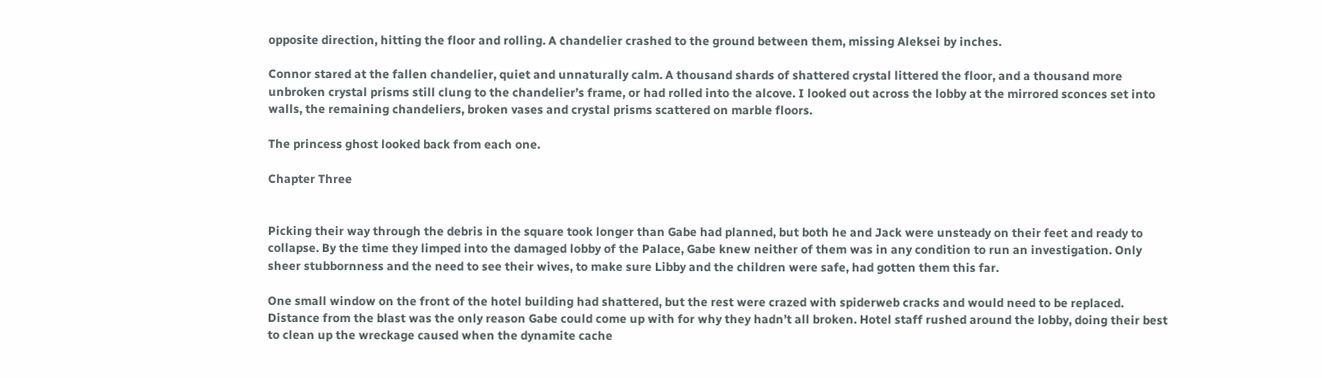opposite direction, hitting the floor and rolling. A chandelier crashed to the ground between them, missing Aleksei by inches.

Connor stared at the fallen chandelier, quiet and unnaturally calm. A thousand shards of shattered crystal littered the floor, and a thousand more unbroken crystal prisms still clung to the chandelier’s frame, or had rolled into the alcove. I looked out across the lobby at the mirrored sconces set into walls, the remaining chandeliers, broken vases and crystal prisms scattered on marble floors.

The princess ghost looked back from each one.

Chapter Three


Picking their way through the debris in the square took longer than Gabe had planned, but both he and Jack were unsteady on their feet and ready to collapse. By the time they limped into the damaged lobby of the Palace, Gabe knew neither of them was in any condition to run an investigation. Only sheer stubbornness and the need to see their wives, to make sure Libby and the children were safe, had gotten them this far.

One small window on the front of the hotel building had shattered, but the rest were crazed with spiderweb cracks and would need to be replaced. Distance from the blast was the only reason Gabe could come up with for why they hadn’t all broken. Hotel staff rushed around the lobby, doing their best to clean up the wreckage caused when the dynamite cache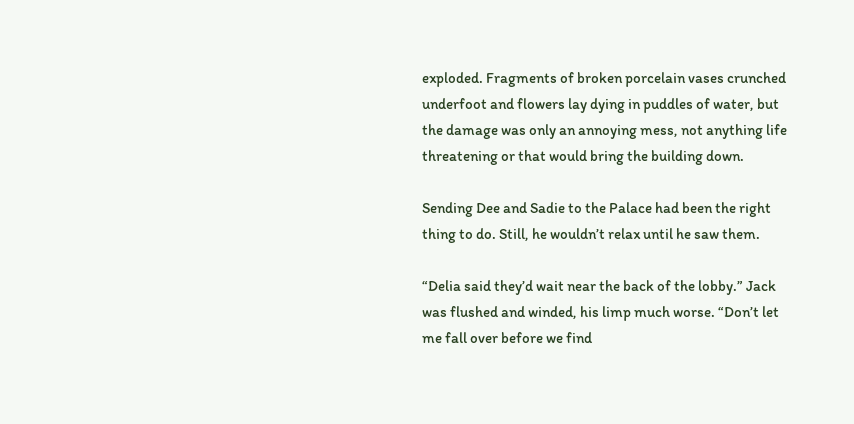exploded. Fragments of broken porcelain vases crunched underfoot and flowers lay dying in puddles of water, but the damage was only an annoying mess, not anything life threatening or that would bring the building down.

Sending Dee and Sadie to the Palace had been the right thing to do. Still, he wouldn’t relax until he saw them.

“Delia said they’d wait near the back of the lobby.” Jack was flushed and winded, his limp much worse. “Don’t let me fall over before we find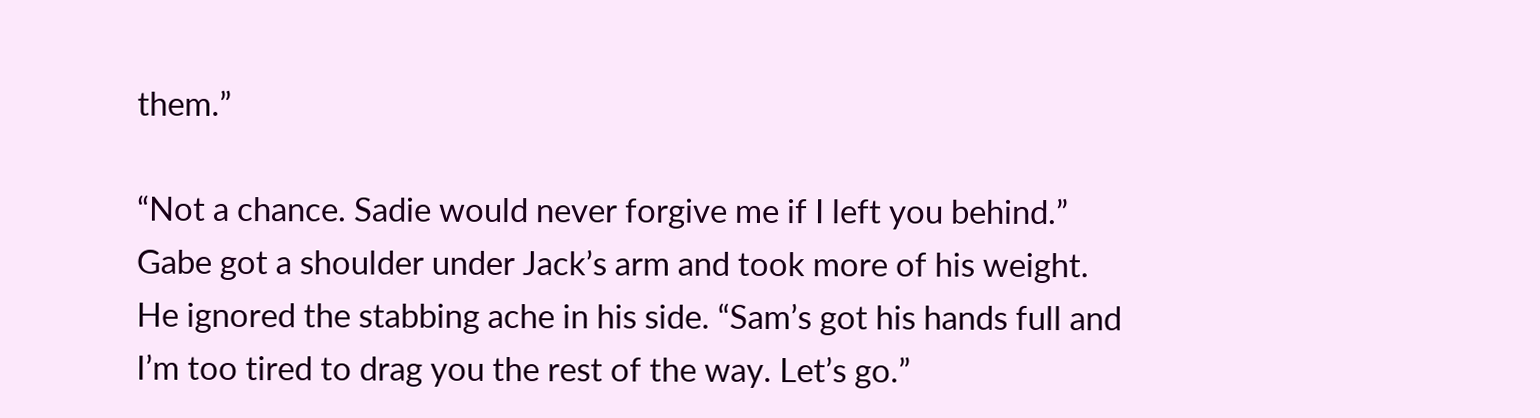them.”

“Not a chance. Sadie would never forgive me if I left you behind.” Gabe got a shoulder under Jack’s arm and took more of his weight. He ignored the stabbing ache in his side. “Sam’s got his hands full and I’m too tired to drag you the rest of the way. Let’s go.”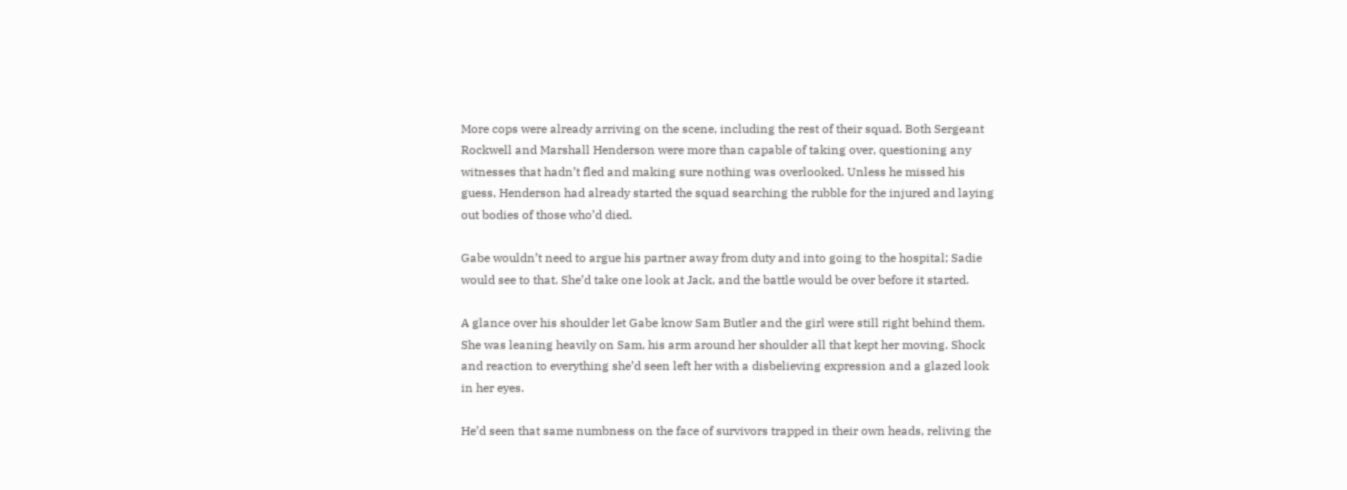More cops were already arriving on the scene, including the rest of their squad. Both Sergeant Rockwell and Marshall Henderson were more than capable of taking over, questioning any witnesses that hadn’t fled and making sure nothing was overlooked. Unless he missed his guess, Henderson had already started the squad searching the rubble for the injured and laying out bodies of those who’d died.

Gabe wouldn’t need to argue his partner away from duty and into going to the hospital; Sadie would see to that. She’d take one look at Jack, and the battle would be over before it started.

A glance over his shoulder let Gabe know Sam Butler and the girl were still right behind them. She was leaning heavily on Sam, his arm around her shoulder all that kept her moving. Shock and reaction to everything she’d seen left her with a disbelieving expression and a glazed look in her eyes.

He’d seen that same numbness on the face of survivors trapped in their own heads, reliving the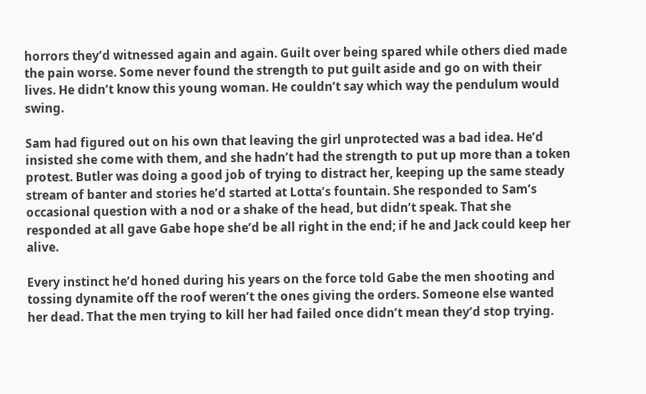horrors they’d witnessed again and again. Guilt over being spared while others died made the pain worse. Some never found the strength to put guilt aside and go on with their lives. He didn’t know this young woman. He couldn’t say which way the pendulum would swing.

Sam had figured out on his own that leaving the girl unprotected was a bad idea. He’d insisted she come with them, and she hadn’t had the strength to put up more than a token protest. Butler was doing a good job of trying to distract her, keeping up the same steady stream of banter and stories he’d started at Lotta’s fountain. She responded to Sam’s occasional question with a nod or a shake of the head, but didn’t speak. That she responded at all gave Gabe hope she’d be all right in the end; if he and Jack could keep her alive.

Every instinct he’d honed during his years on the force told Gabe the men shooting and tossing dynamite off the roof weren’t the ones giving the orders. Someone else wanted her dead. That the men trying to kill her had failed once didn’t mean they’d stop trying.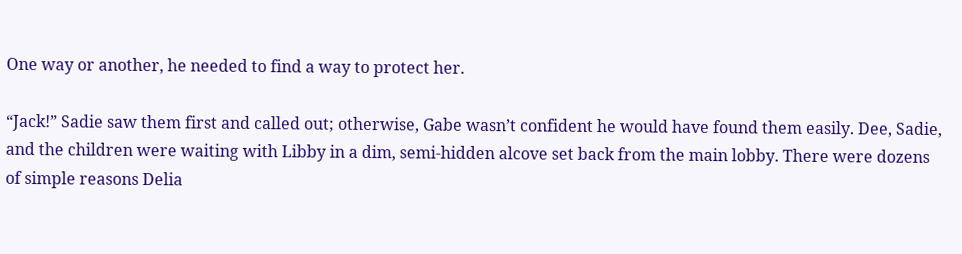One way or another, he needed to find a way to protect her.

“Jack!” Sadie saw them first and called out; otherwise, Gabe wasn’t confident he would have found them easily. Dee, Sadie, and the children were waiting with Libby in a dim, semi-hidden alcove set back from the main lobby. There were dozens of simple reasons Delia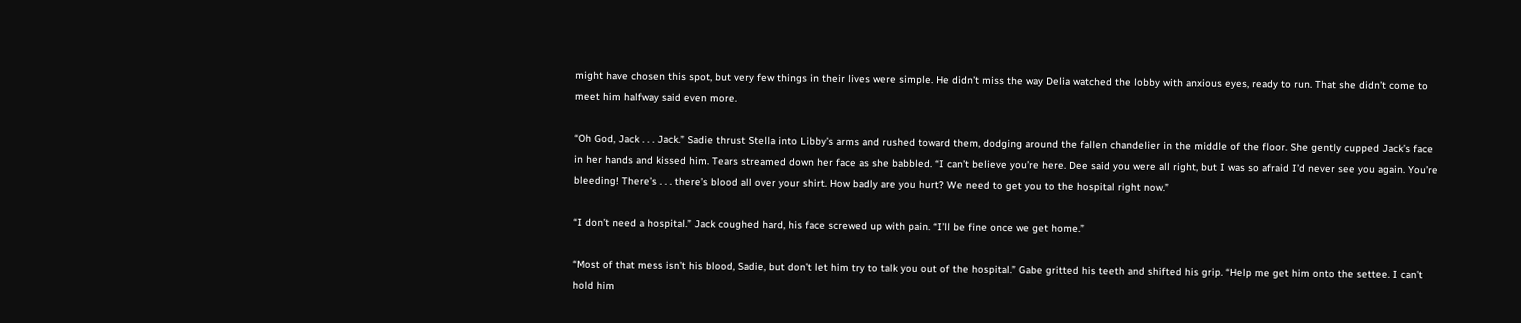might have chosen this spot, but very few things in their lives were simple. He didn’t miss the way Delia watched the lobby with anxious eyes, ready to run. That she didn’t come to meet him halfway said even more.

“Oh God, Jack . . . Jack.” Sadie thrust Stella into Libby’s arms and rushed toward them, dodging around the fallen chandelier in the middle of the floor. She gently cupped Jack’s face in her hands and kissed him. Tears streamed down her face as she babbled. “I can’t believe you’re here. Dee said you were all right, but I was so afraid I’d never see you again. You’re bleeding! There’s . . . there’s blood all over your shirt. How badly are you hurt? We need to get you to the hospital right now.”

“I don’t need a hospital.” Jack coughed hard, his face screwed up with pain. “I’ll be fine once we get home.”

“Most of that mess isn’t his blood, Sadie, but don’t let him try to talk you out of the hospital.” Gabe gritted his teeth and shifted his grip. “Help me get him onto the settee. I can’t hold him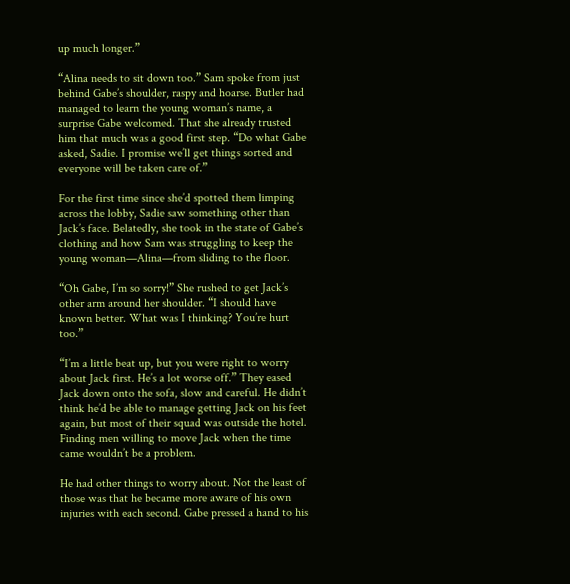up much longer.”

“Alina needs to sit down too.” Sam spoke from just behind Gabe’s shoulder, raspy and hoarse. Butler had managed to learn the young woman’s name, a surprise Gabe welcomed. That she already trusted him that much was a good first step. “Do what Gabe asked, Sadie. I promise we’ll get things sorted and everyone will be taken care of.”

For the first time since she’d spotted them limping across the lobby, Sadie saw something other than Jack’s face. Belatedly, she took in the state of Gabe’s clothing and how Sam was struggling to keep the young woman—Alina—from sliding to the floor.

“Oh Gabe, I’m so sorry!” She rushed to get Jack’s other arm around her shoulder. “I should have known better. What was I thinking? You’re hurt too.”

“I’m a little beat up, but you were right to worry about Jack first. He’s a lot worse off.” They eased Jack down onto the sofa, slow and careful. He didn’t think he’d be able to manage getting Jack on his feet again, but most of their squad was outside the hotel. Finding men willing to move Jack when the time came wouldn’t be a problem.

He had other things to worry about. Not the least of those was that he became more aware of his own injuries with each second. Gabe pressed a hand to his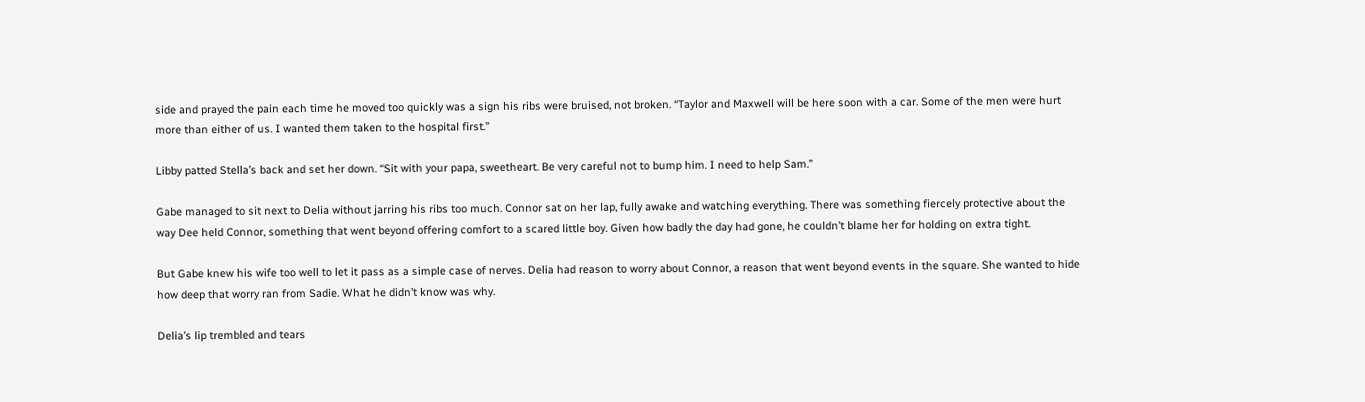side and prayed the pain each time he moved too quickly was a sign his ribs were bruised, not broken. “Taylor and Maxwell will be here soon with a car. Some of the men were hurt more than either of us. I wanted them taken to the hospital first.”

Libby patted Stella’s back and set her down. “Sit with your papa, sweetheart. Be very careful not to bump him. I need to help Sam.”

Gabe managed to sit next to Delia without jarring his ribs too much. Connor sat on her lap, fully awake and watching everything. There was something fiercely protective about the way Dee held Connor, something that went beyond offering comfort to a scared little boy. Given how badly the day had gone, he couldn’t blame her for holding on extra tight.

But Gabe knew his wife too well to let it pass as a simple case of nerves. Delia had reason to worry about Connor, a reason that went beyond events in the square. She wanted to hide how deep that worry ran from Sadie. What he didn’t know was why.

Delia’s lip trembled and tears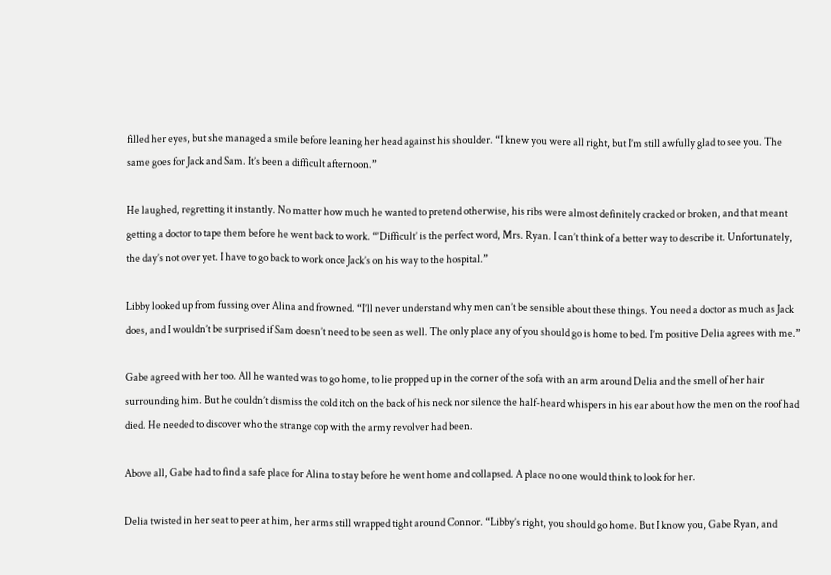filled her eyes, but she managed a smile before leaning her head against his shoulder. “I knew you were all right, but I’m still awfully glad to see you. The same goes for Jack and Sam. It’s been a difficult afternoon.”

He laughed, regretting it instantly. No matter how much he wanted to pretend otherwise, his ribs were almost definitely cracked or broken, and that meant getting a doctor to tape them before he went back to work. “‘Difficult’ is the perfect word, Mrs. Ryan. I can’t think of a better way to describe it. Unfortunately, the day’s not over yet. I have to go back to work once Jack’s on his way to the hospital.”

Libby looked up from fussing over Alina and frowned. “I’ll never understand why men can’t be sensible about these things. You need a doctor as much as Jack does, and I wouldn’t be surprised if Sam doesn’t need to be seen as well. The only place any of you should go is home to bed. I’m positive Delia agrees with me.”

Gabe agreed with her too. All he wanted was to go home, to lie propped up in the corner of the sofa with an arm around Delia and the smell of her hair surrounding him. But he couldn’t dismiss the cold itch on the back of his neck nor silence the half-heard whispers in his ear about how the men on the roof had died. He needed to discover who the strange cop with the army revolver had been.

Above all, Gabe had to find a safe place for Alina to stay before he went home and collapsed. A place no one would think to look for her.

Delia twisted in her seat to peer at him, her arms still wrapped tight around Connor. “Libby’s right, you should go home. But I know you, Gabe Ryan, and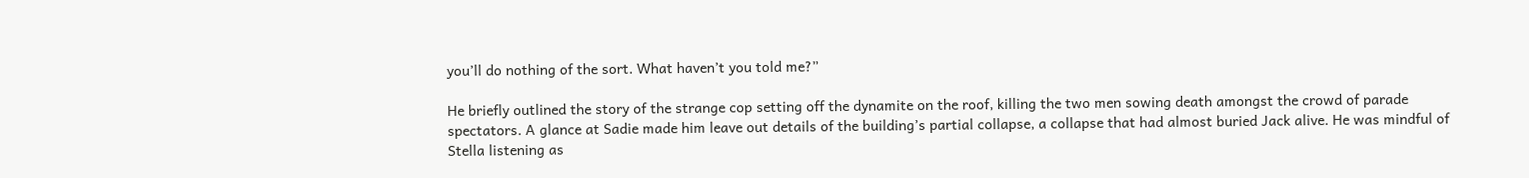you’ll do nothing of the sort. What haven’t you told me?”

He briefly outlined the story of the strange cop setting off the dynamite on the roof, killing the two men sowing death amongst the crowd of parade spectators. A glance at Sadie made him leave out details of the building’s partial collapse, a collapse that had almost buried Jack alive. He was mindful of Stella listening as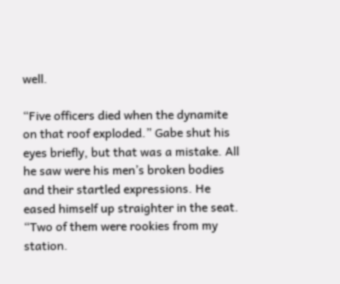well.

“Five officers died when the dynamite on that roof exploded.” Gabe shut his eyes briefly, but that was a mistake. All he saw were his men’s broken bodies and their startled expressions. He eased himself up straighter in the seat. “Two of them were rookies from my station.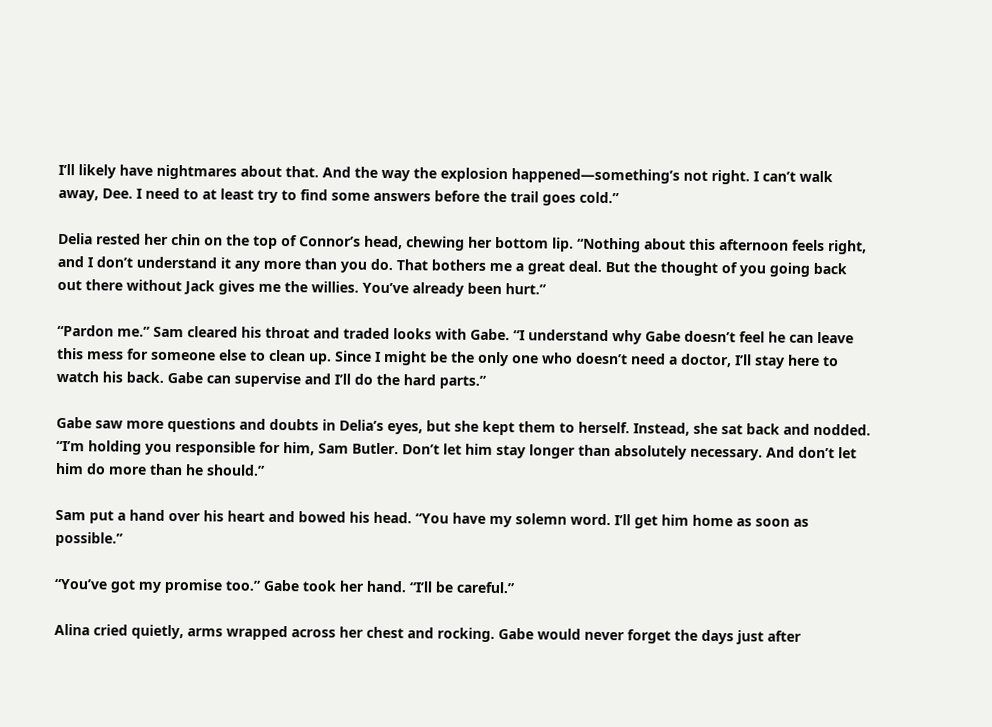I’ll likely have nightmares about that. And the way the explosion happened—something’s not right. I can’t walk away, Dee. I need to at least try to find some answers before the trail goes cold.”

Delia rested her chin on the top of Connor’s head, chewing her bottom lip. “Nothing about this afternoon feels right, and I don’t understand it any more than you do. That bothers me a great deal. But the thought of you going back out there without Jack gives me the willies. You’ve already been hurt.”

“Pardon me.” Sam cleared his throat and traded looks with Gabe. “I understand why Gabe doesn’t feel he can leave this mess for someone else to clean up. Since I might be the only one who doesn’t need a doctor, I’ll stay here to watch his back. Gabe can supervise and I’ll do the hard parts.”

Gabe saw more questions and doubts in Delia’s eyes, but she kept them to herself. Instead, she sat back and nodded. “I’m holding you responsible for him, Sam Butler. Don’t let him stay longer than absolutely necessary. And don’t let him do more than he should.”

Sam put a hand over his heart and bowed his head. “You have my solemn word. I’ll get him home as soon as possible.”

“You’ve got my promise too.” Gabe took her hand. “I’ll be careful.”

Alina cried quietly, arms wrapped across her chest and rocking. Gabe would never forget the days just after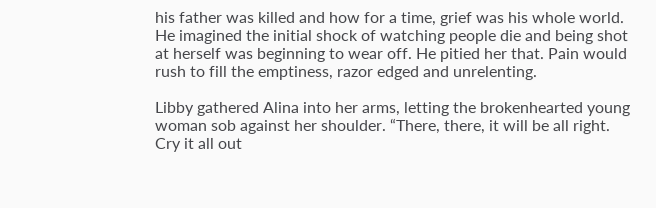his father was killed and how for a time, grief was his whole world. He imagined the initial shock of watching people die and being shot at herself was beginning to wear off. He pitied her that. Pain would rush to fill the emptiness, razor edged and unrelenting.

Libby gathered Alina into her arms, letting the brokenhearted young woman sob against her shoulder. “There, there, it will be all right. Cry it all out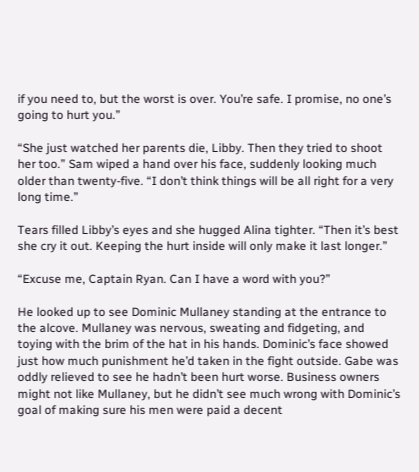if you need to, but the worst is over. You’re safe. I promise, no one’s going to hurt you.”

“She just watched her parents die, Libby. Then they tried to shoot her too.” Sam wiped a hand over his face, suddenly looking much older than twenty-five. “I don’t think things will be all right for a very long time.”

Tears filled Libby’s eyes and she hugged Alina tighter. “Then it’s best she cry it out. Keeping the hurt inside will only make it last longer.”

“Excuse me, Captain Ryan. Can I have a word with you?”

He looked up to see Dominic Mullaney standing at the entrance to the alcove. Mullaney was nervous, sweating and fidgeting, and toying with the brim of the hat in his hands. Dominic’s face showed just how much punishment he’d taken in the fight outside. Gabe was oddly relieved to see he hadn’t been hurt worse. Business owners might not like Mullaney, but he didn’t see much wrong with Dominic’s goal of making sure his men were paid a decent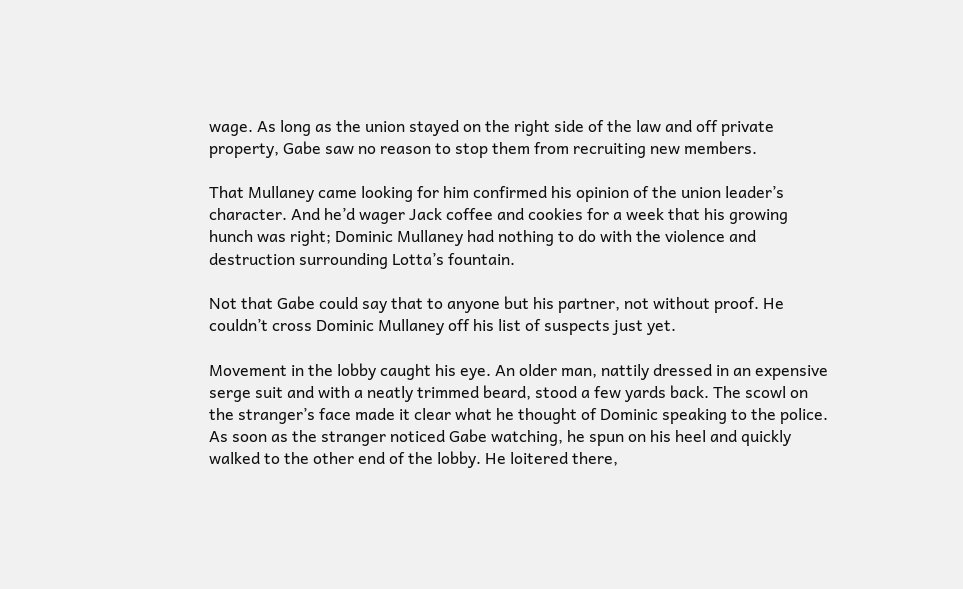wage. As long as the union stayed on the right side of the law and off private property, Gabe saw no reason to stop them from recruiting new members.

That Mullaney came looking for him confirmed his opinion of the union leader’s character. And he’d wager Jack coffee and cookies for a week that his growing hunch was right; Dominic Mullaney had nothing to do with the violence and destruction surrounding Lotta’s fountain.

Not that Gabe could say that to anyone but his partner, not without proof. He couldn’t cross Dominic Mullaney off his list of suspects just yet.

Movement in the lobby caught his eye. An older man, nattily dressed in an expensive serge suit and with a neatly trimmed beard, stood a few yards back. The scowl on the stranger’s face made it clear what he thought of Dominic speaking to the police. As soon as the stranger noticed Gabe watching, he spun on his heel and quickly walked to the other end of the lobby. He loitered there,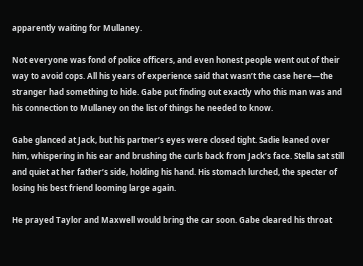apparently waiting for Mullaney.

Not everyone was fond of police officers, and even honest people went out of their way to avoid cops. All his years of experience said that wasn’t the case here—the stranger had something to hide. Gabe put finding out exactly who this man was and his connection to Mullaney on the list of things he needed to know.

Gabe glanced at Jack, but his partner’s eyes were closed tight. Sadie leaned over him, whispering in his ear and brushing the curls back from Jack’s face. Stella sat still and quiet at her father’s side, holding his hand. His stomach lurched, the specter of losing his best friend looming large again.

He prayed Taylor and Maxwell would bring the car soon. Gabe cleared his throat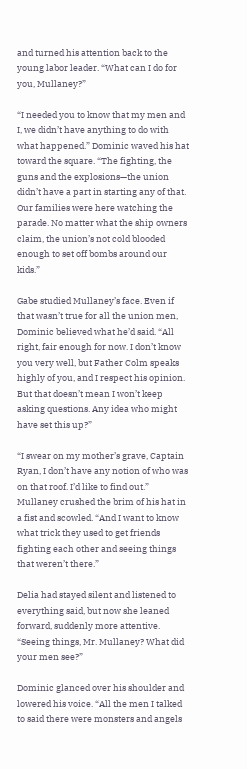and turned his attention back to the young labor leader. “What can I do for you, Mullaney?”

“I needed you to know that my men and I, we didn’t have anything to do with what happened.” Dominic waved his hat toward the square. “The fighting, the guns and the explosions—the union didn’t have a part in starting any of that. Our families were here watching the parade. No matter what the ship owners claim, the union’s not cold blooded enough to set off bombs around our kids.”

Gabe studied Mullaney’s face. Even if that wasn’t true for all the union men, Dominic believed what he’d said. “All right, fair enough for now. I don’t know you very well, but Father Colm speaks highly of you, and I respect his opinion. But that doesn’t mean I won’t keep asking questions. Any idea who might have set this up?”

“I swear on my mother’s grave, Captain Ryan, I don’t have any notion of who was on that roof. I’d like to find out.” Mullaney crushed the brim of his hat in a fist and scowled. “And I want to know what trick they used to get friends fighting each other and seeing things that weren’t there.”

Delia had stayed silent and listened to everything said, but now she leaned forward, suddenly more attentive. “Seeing things, Mr. Mullaney? What did your men see?”

Dominic glanced over his shoulder and lowered his voice. “All the men I talked to said there were monsters and angels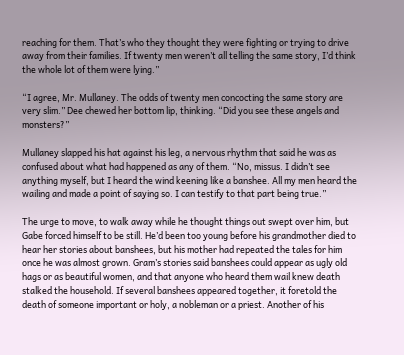reaching for them. That’s who they thought they were fighting or trying to drive away from their families. If twenty men weren’t all telling the same story, I’d think the whole lot of them were lying.”

“I agree, Mr. Mullaney. The odds of twenty men concocting the same story are very slim.” Dee chewed her bottom lip, thinking. “Did you see these angels and monsters?”

Mullaney slapped his hat against his leg, a nervous rhythm that said he was as confused about what had happened as any of them. “No, missus. I didn’t see anything myself, but I heard the wind keening like a banshee. All my men heard the wailing and made a point of saying so. I can testify to that part being true.”

The urge to move, to walk away while he thought things out swept over him, but Gabe forced himself to be still. He’d been too young before his grandmother died to hear her stories about banshees, but his mother had repeated the tales for him once he was almost grown. Gram’s stories said banshees could appear as ugly old hags or as beautiful women, and that anyone who heard them wail knew death stalked the household. If several banshees appeared together, it foretold the death of someone important or holy, a nobleman or a priest. Another of his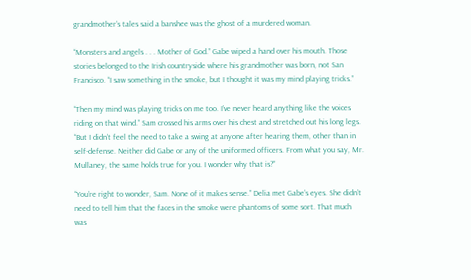grandmother’s tales said a banshee was the ghost of a murdered woman.

“Monsters and angels . . . Mother of God.” Gabe wiped a hand over his mouth. Those stories belonged to the Irish countryside where his grandmother was born, not San Francisco. “I saw something in the smoke, but I thought it was my mind playing tricks.”

“Then my mind was playing tricks on me too. I’ve never heard anything like the voices riding on that wind.” Sam crossed his arms over his chest and stretched out his long legs. “But I didn’t feel the need to take a swing at anyone after hearing them, other than in self-defense. Neither did Gabe or any of the uniformed officers. From what you say, Mr. Mullaney, the same holds true for you. I wonder why that is?”

“You’re right to wonder, Sam. None of it makes sense.” Delia met Gabe’s eyes. She didn’t need to tell him that the faces in the smoke were phantoms of some sort. That much was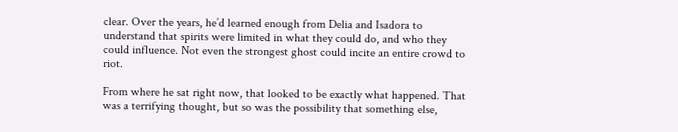clear. Over the years, he’d learned enough from Delia and Isadora to understand that spirits were limited in what they could do, and who they could influence. Not even the strongest ghost could incite an entire crowd to riot.

From where he sat right now, that looked to be exactly what happened. That was a terrifying thought, but so was the possibility that something else,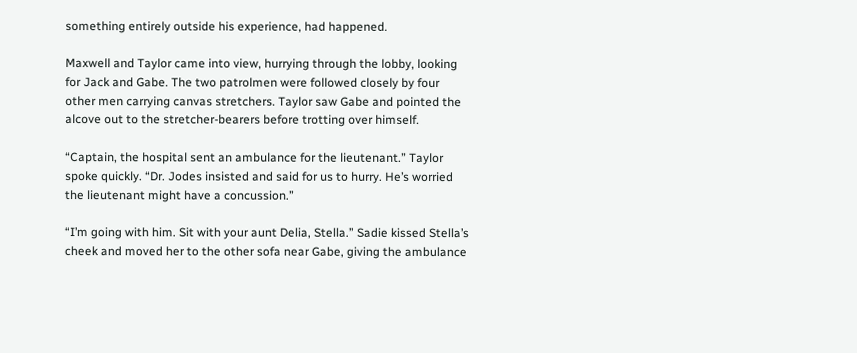something entirely outside his experience, had happened.

Maxwell and Taylor came into view, hurrying through the lobby, looking for Jack and Gabe. The two patrolmen were followed closely by four other men carrying canvas stretchers. Taylor saw Gabe and pointed the alcove out to the stretcher-bearers before trotting over himself.

“Captain, the hospital sent an ambulance for the lieutenant.” Taylor spoke quickly. “Dr. Jodes insisted and said for us to hurry. He’s worried the lieutenant might have a concussion.”

“I’m going with him. Sit with your aunt Delia, Stella.” Sadie kissed Stella’s cheek and moved her to the other sofa near Gabe, giving the ambulance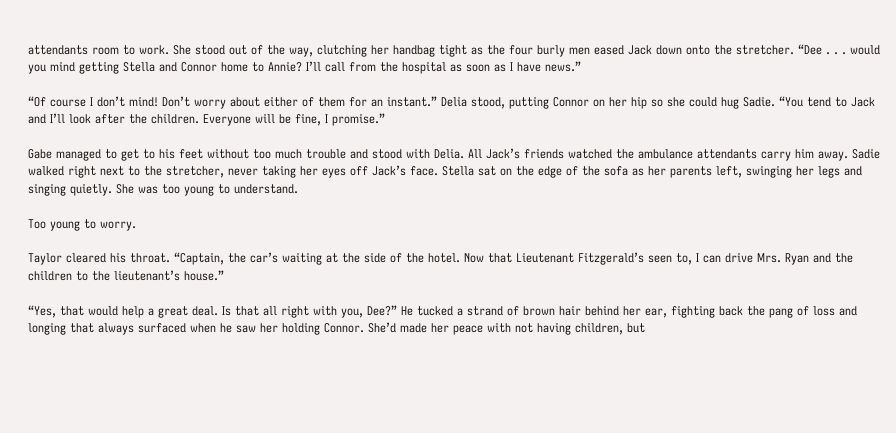attendants room to work. She stood out of the way, clutching her handbag tight as the four burly men eased Jack down onto the stretcher. “Dee . . . would you mind getting Stella and Connor home to Annie? I’ll call from the hospital as soon as I have news.”

“Of course I don’t mind! Don’t worry about either of them for an instant.” Delia stood, putting Connor on her hip so she could hug Sadie. “You tend to Jack and I’ll look after the children. Everyone will be fine, I promise.”

Gabe managed to get to his feet without too much trouble and stood with Delia. All Jack’s friends watched the ambulance attendants carry him away. Sadie walked right next to the stretcher, never taking her eyes off Jack’s face. Stella sat on the edge of the sofa as her parents left, swinging her legs and singing quietly. She was too young to understand.

Too young to worry.

Taylor cleared his throat. “Captain, the car’s waiting at the side of the hotel. Now that Lieutenant Fitzgerald’s seen to, I can drive Mrs. Ryan and the children to the lieutenant’s house.”

“Yes, that would help a great deal. Is that all right with you, Dee?” He tucked a strand of brown hair behind her ear, fighting back the pang of loss and longing that always surfaced when he saw her holding Connor. She’d made her peace with not having children, but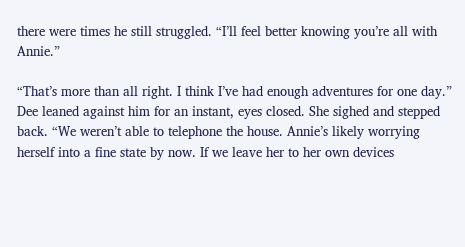there were times he still struggled. “I’ll feel better knowing you’re all with Annie.”

“That’s more than all right. I think I’ve had enough adventures for one day.” Dee leaned against him for an instant, eyes closed. She sighed and stepped back. “We weren’t able to telephone the house. Annie’s likely worrying herself into a fine state by now. If we leave her to her own devices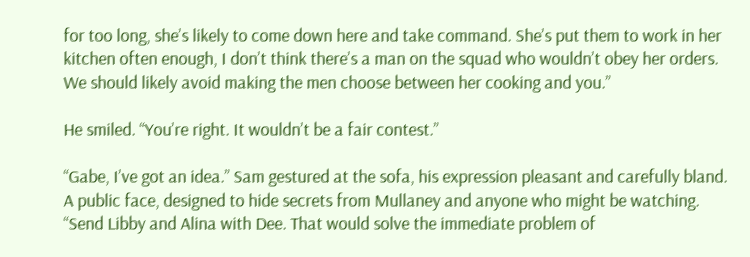for too long, she’s likely to come down here and take command. She’s put them to work in her kitchen often enough, I don’t think there’s a man on the squad who wouldn’t obey her orders. We should likely avoid making the men choose between her cooking and you.”

He smiled. “You’re right. It wouldn’t be a fair contest.”

“Gabe, I’ve got an idea.” Sam gestured at the sofa, his expression pleasant and carefully bland. A public face, designed to hide secrets from Mullaney and anyone who might be watching. “Send Libby and Alina with Dee. That would solve the immediate problem of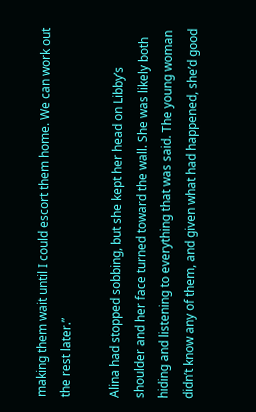making them wait until I could escort them home. We can work out the rest later.”

Alina had stopped sobbing, but she kept her head on Libby’s shoulder and her face turned toward the wall. She was likely both hiding and listening to everything that was said. The young woman didn’t know any of them, and given what had happened, she’d good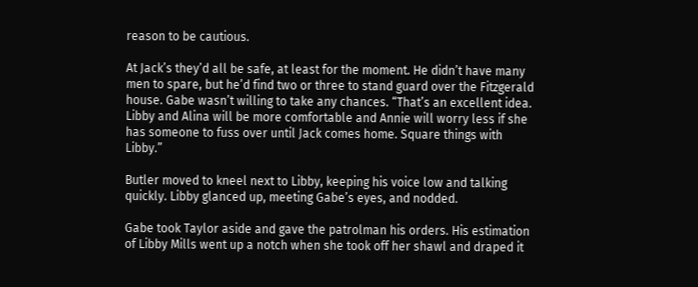reason to be cautious.

At Jack’s they’d all be safe, at least for the moment. He didn’t have many men to spare, but he’d find two or three to stand guard over the Fitzgerald house. Gabe wasn’t willing to take any chances. “That’s an excellent idea. Libby and Alina will be more comfortable and Annie will worry less if she has someone to fuss over until Jack comes home. Square things with Libby.”

Butler moved to kneel next to Libby, keeping his voice low and talking quickly. Libby glanced up, meeting Gabe’s eyes, and nodded.

Gabe took Taylor aside and gave the patrolman his orders. His estimation of Libby Mills went up a notch when she took off her shawl and draped it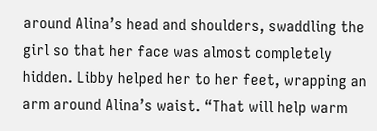around Alina’s head and shoulders, swaddling the girl so that her face was almost completely hidden. Libby helped her to her feet, wrapping an arm around Alina’s waist. “That will help warm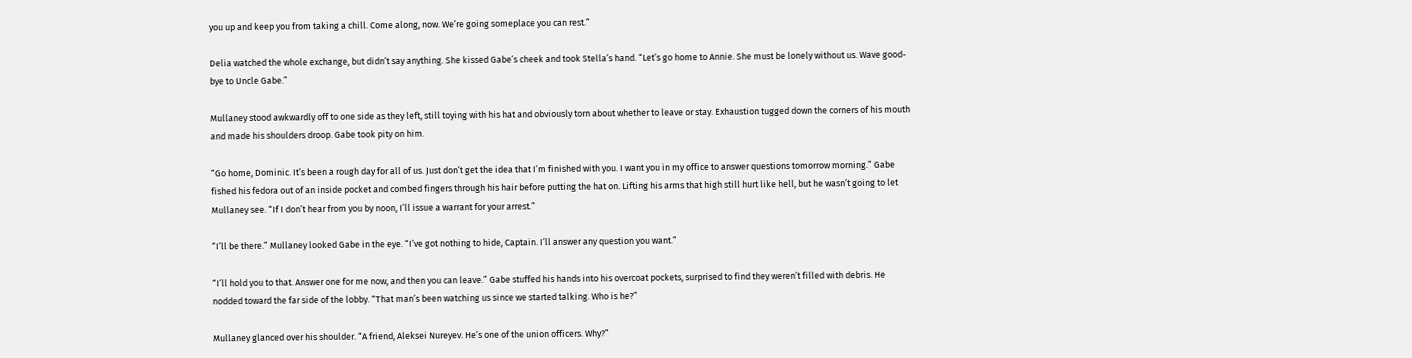you up and keep you from taking a chill. Come along, now. We’re going someplace you can rest.”

Delia watched the whole exchange, but didn’t say anything. She kissed Gabe’s cheek and took Stella’s hand. “Let’s go home to Annie. She must be lonely without us. Wave good-bye to Uncle Gabe.”

Mullaney stood awkwardly off to one side as they left, still toying with his hat and obviously torn about whether to leave or stay. Exhaustion tugged down the corners of his mouth and made his shoulders droop. Gabe took pity on him.

“Go home, Dominic. It’s been a rough day for all of us. Just don’t get the idea that I’m finished with you. I want you in my office to answer questions tomorrow morning.” Gabe fished his fedora out of an inside pocket and combed fingers through his hair before putting the hat on. Lifting his arms that high still hurt like hell, but he wasn’t going to let Mullaney see. “If I don’t hear from you by noon, I’ll issue a warrant for your arrest.”

“I’ll be there.” Mullaney looked Gabe in the eye. “I’ve got nothing to hide, Captain. I’ll answer any question you want.”

“I’ll hold you to that. Answer one for me now, and then you can leave.” Gabe stuffed his hands into his overcoat pockets, surprised to find they weren’t filled with debris. He nodded toward the far side of the lobby. “That man’s been watching us since we started talking. Who is he?”

Mullaney glanced over his shoulder. “A friend, Aleksei Nureyev. He’s one of the union officers. Why?”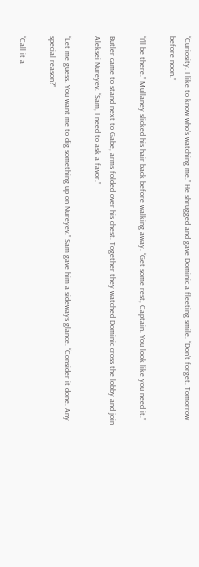“Curiosity. I like to know who’s watching me.” He shrugged and gave Dominic a fleeting smile. “Don’t forget. Tomorrow before noon.”

“I’ll be there.” Mullaney slicked his hair back before walking away. “Get some rest, Captain. You look like you need it.”

Butler came to stand next to Gabe, arms folded over his chest. Together they watched Dominic cross the lobby and join Aleksei Nureyev. “Sam, I need to ask a favor.”

“Let me guess. You want me to dig something up on Nureyev.” Sam gave him a sideways glance. “Consider it done. Any special reason?”

“Call it a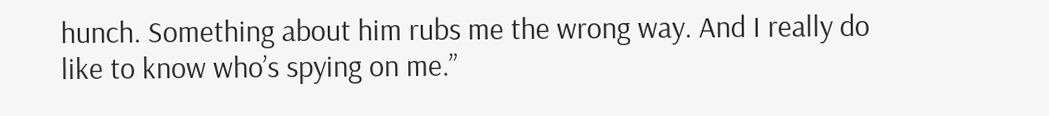hunch. Something about him rubs me the wrong way. And I really do like to know who’s spying on me.”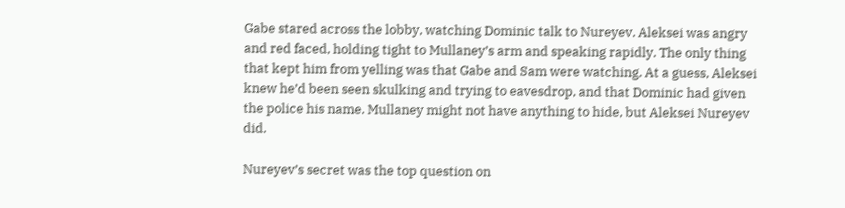Gabe stared across the lobby, watching Dominic talk to Nureyev. Aleksei was angry and red faced, holding tight to Mullaney’s arm and speaking rapidly. The only thing that kept him from yelling was that Gabe and Sam were watching. At a guess, Aleksei knew he’d been seen skulking and trying to eavesdrop, and that Dominic had given the police his name. Mullaney might not have anything to hide, but Aleksei Nureyev did.

Nureyev’s secret was the top question on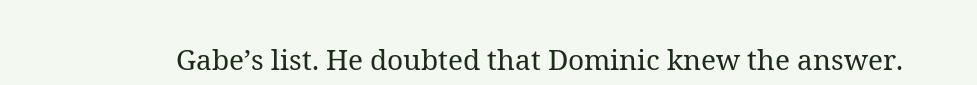Gabe’s list. He doubted that Dominic knew the answer.